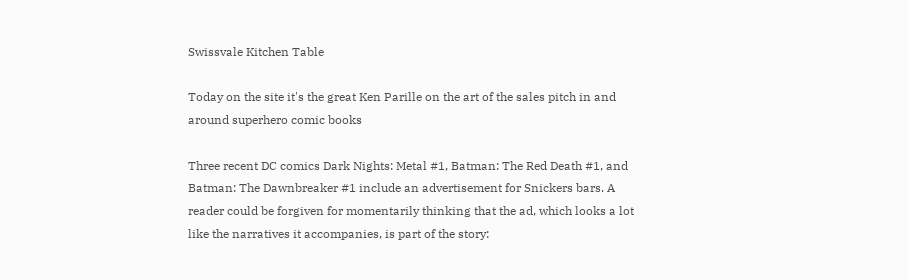Swissvale Kitchen Table

Today on the site it's the great Ken Parille on the art of the sales pitch in and around superhero comic books

Three recent DC comics Dark Nights: Metal #1, Batman: The Red Death #1, and Batman: The Dawnbreaker #1 include an advertisement for Snickers bars. A reader could be forgiven for momentarily thinking that the ad, which looks a lot like the narratives it accompanies, is part of the story: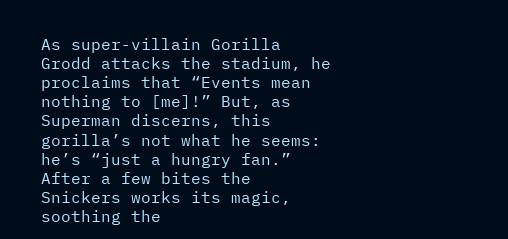As super-villain Gorilla Grodd attacks the stadium, he proclaims that “Events mean nothing to [me]!” But, as Superman discerns, this gorilla’s not what he seems: he’s “just a hungry fan.” After a few bites the Snickers works its magic, soothing the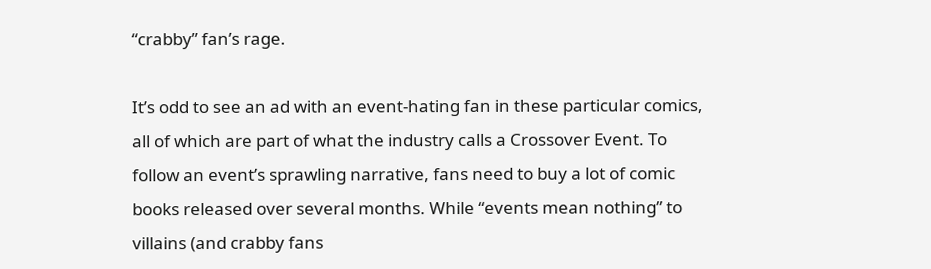“crabby” fan’s rage.

It’s odd to see an ad with an event-hating fan in these particular comics, all of which are part of what the industry calls a Crossover Event. To follow an event’s sprawling narrative, fans need to buy a lot of comic books released over several months. While “events mean nothing” to villains (and crabby fans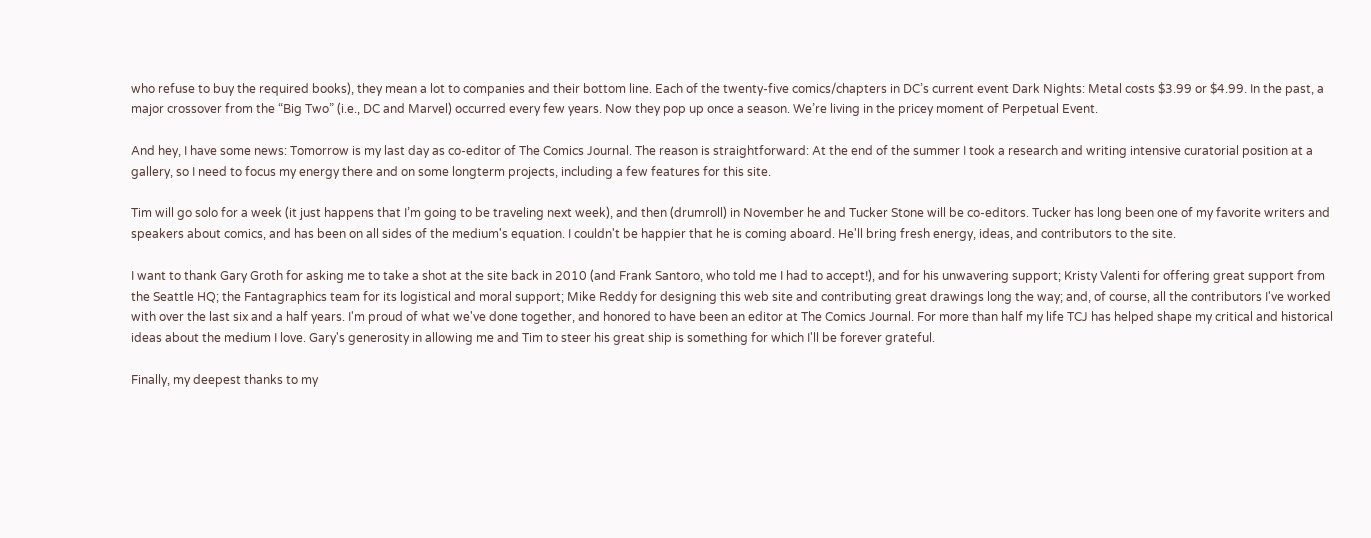who refuse to buy the required books), they mean a lot to companies and their bottom line. Each of the twenty-five comics/chapters in DC’s current event Dark Nights: Metal costs $3.99 or $4.99. In the past, a major crossover from the “Big Two” (i.e., DC and Marvel) occurred every few years. Now they pop up once a season. We’re living in the pricey moment of Perpetual Event.

And hey, I have some news: Tomorrow is my last day as co-editor of The Comics Journal. The reason is straightforward: At the end of the summer I took a research and writing intensive curatorial position at a gallery, so I need to focus my energy there and on some longterm projects, including a few features for this site.

Tim will go solo for a week (it just happens that I’m going to be traveling next week), and then (drumroll) in November he and Tucker Stone will be co-editors. Tucker has long been one of my favorite writers and speakers about comics, and has been on all sides of the medium's equation. I couldn't be happier that he is coming aboard. He'll bring fresh energy, ideas, and contributors to the site.

I want to thank Gary Groth for asking me to take a shot at the site back in 2010 (and Frank Santoro, who told me I had to accept!), and for his unwavering support; Kristy Valenti for offering great support from the Seattle HQ; the Fantagraphics team for its logistical and moral support; Mike Reddy for designing this web site and contributing great drawings long the way; and, of course, all the contributors I've worked with over the last six and a half years. I'm proud of what we've done together, and honored to have been an editor at The Comics Journal. For more than half my life TCJ has helped shape my critical and historical ideas about the medium I love. Gary's generosity in allowing me and Tim to steer his great ship is something for which I'll be forever grateful.

Finally, my deepest thanks to my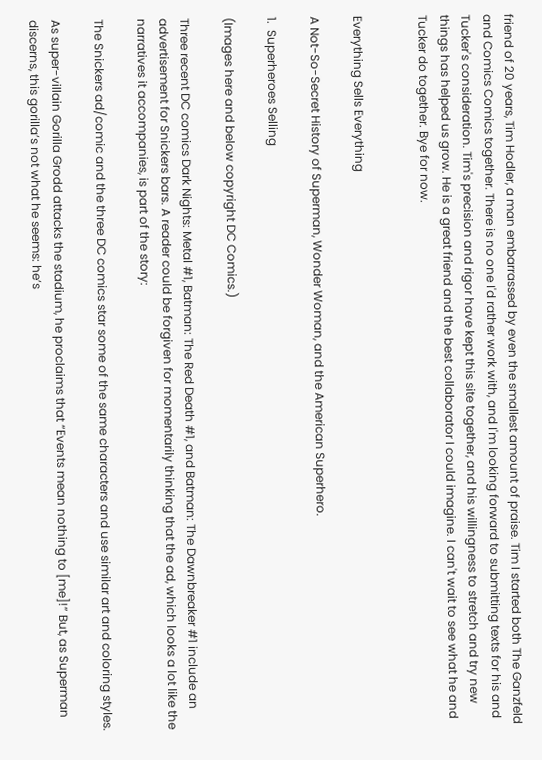friend of 20 years, Tim Hodler, a man embarrassed by even the smallest amount of praise. Tim I started both The Ganzfeld and Comics Comics together. There is no one I'd rather work with, and I'm looking forward to submitting texts for his and Tucker's consideration. Tim's precision and rigor have kept this site together, and his willingness to stretch and try new things has helped us grow. He is a great friend and the best collaborator I could imagine. I can't wait to see what he and Tucker do together. Bye for now.


Everything Sells Everything

A Not-So-Secret History of Superman, Wonder Woman, and the American Superhero.

1.  Superheroes Selling

(Images here and below copyright DC Comics.)

Three recent DC comics Dark Nights: Metal #1, Batman: The Red Death #1, and Batman: The Dawnbreaker #1 include an advertisement for Snickers bars. A reader could be forgiven for momentarily thinking that the ad, which looks a lot like the narratives it accompanies, is part of the story:

The Snickers ad/comic and the three DC comics star some of the same characters and use similar art and coloring styles.

As super-villain Gorilla Grodd attacks the stadium, he proclaims that “Events mean nothing to [me]!” But, as Superman discerns, this gorilla’s not what he seems: he’s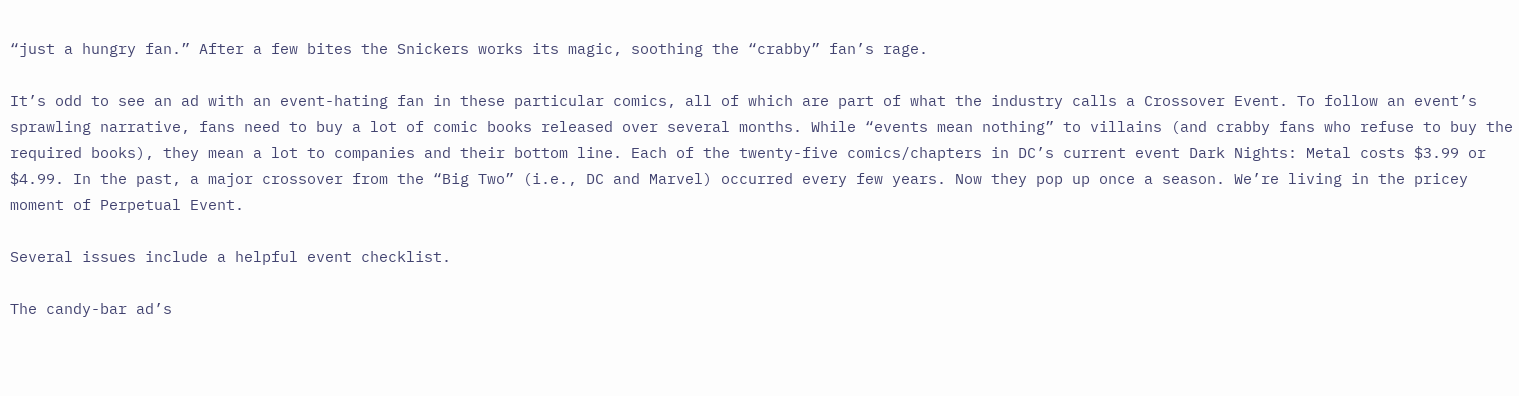“just a hungry fan.” After a few bites the Snickers works its magic, soothing the “crabby” fan’s rage.

It’s odd to see an ad with an event-hating fan in these particular comics, all of which are part of what the industry calls a Crossover Event. To follow an event’s sprawling narrative, fans need to buy a lot of comic books released over several months. While “events mean nothing” to villains (and crabby fans who refuse to buy the required books), they mean a lot to companies and their bottom line. Each of the twenty-five comics/chapters in DC’s current event Dark Nights: Metal costs $3.99 or $4.99. In the past, a major crossover from the “Big Two” (i.e., DC and Marvel) occurred every few years. Now they pop up once a season. We’re living in the pricey moment of Perpetual Event.

Several issues include a helpful event checklist.

The candy-bar ad’s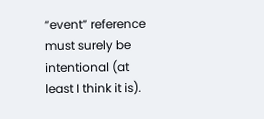“event” reference must surely be intentional (at least I think it is).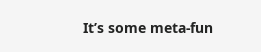It’s some meta-fun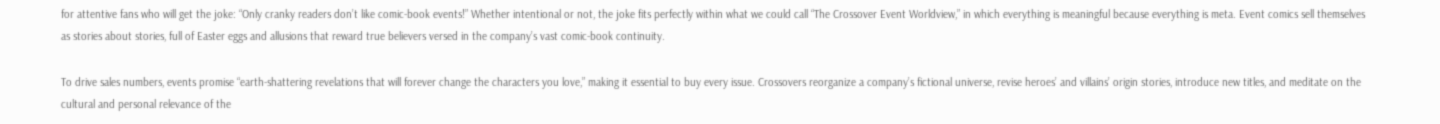for attentive fans who will get the joke: “Only cranky readers don’t like comic-book events!” Whether intentional or not, the joke fits perfectly within what we could call “The Crossover Event Worldview,” in which everything is meaningful because everything is meta. Event comics sell themselves as stories about stories, full of Easter eggs and allusions that reward true believers versed in the company’s vast comic-book continuity.

To drive sales numbers, events promise “earth-shattering revelations that will forever change the characters you love,” making it essential to buy every issue. Crossovers reorganize a company’s fictional universe, revise heroes’ and villains’ origin stories, introduce new titles, and meditate on the cultural and personal relevance of the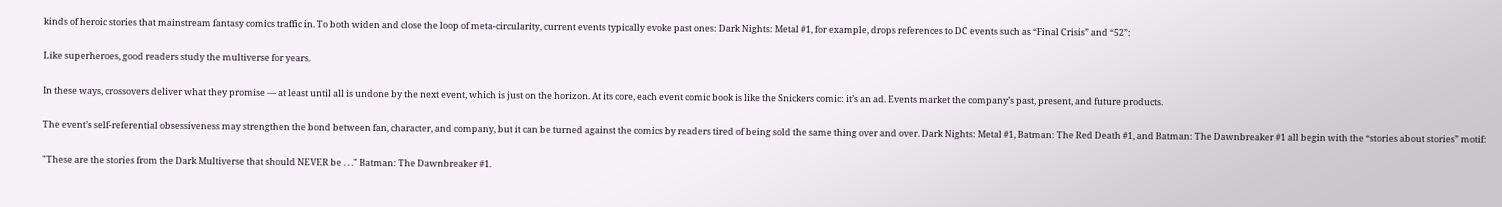kinds of heroic stories that mainstream fantasy comics traffic in. To both widen and close the loop of meta-circularity, current events typically evoke past ones: Dark Nights: Metal #1, for example, drops references to DC events such as “Final Crisis” and “52”:

Like superheroes, good readers study the multiverse for years.

In these ways, crossovers deliver what they promise — at least until all is undone by the next event, which is just on the horizon. At its core, each event comic book is like the Snickers comic: it’s an ad. Events market the company’s past, present, and future products.

The event’s self-referential obsessiveness may strengthen the bond between fan, character, and company, but it can be turned against the comics by readers tired of being sold the same thing over and over. Dark Nights: Metal #1, Batman: The Red Death #1, and Batman: The Dawnbreaker #1 all begin with the “stories about stories” motif:

"These are the stories from the Dark Multiverse that should NEVER be . . ." Batman: The Dawnbreaker #1.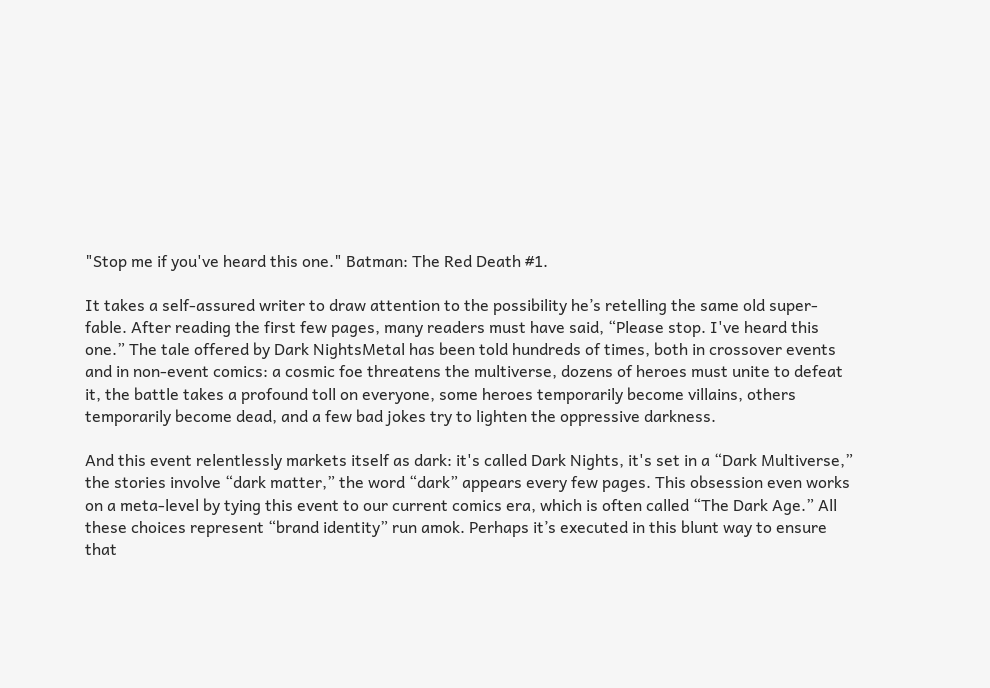"Stop me if you've heard this one." Batman: The Red Death #1.

It takes a self-assured writer to draw attention to the possibility he’s retelling the same old super-fable. After reading the first few pages, many readers must have said, “Please stop. I've heard this one.” The tale offered by Dark NightsMetal has been told hundreds of times, both in crossover events and in non-event comics: a cosmic foe threatens the multiverse, dozens of heroes must unite to defeat it, the battle takes a profound toll on everyone, some heroes temporarily become villains, others temporarily become dead, and a few bad jokes try to lighten the oppressive darkness.

And this event relentlessly markets itself as dark: it's called Dark Nights, it's set in a “Dark Multiverse,” the stories involve “dark matter,” the word “dark” appears every few pages. This obsession even works on a meta-level by tying this event to our current comics era, which is often called “The Dark Age.” All these choices represent “brand identity” run amok. Perhaps it’s executed in this blunt way to ensure that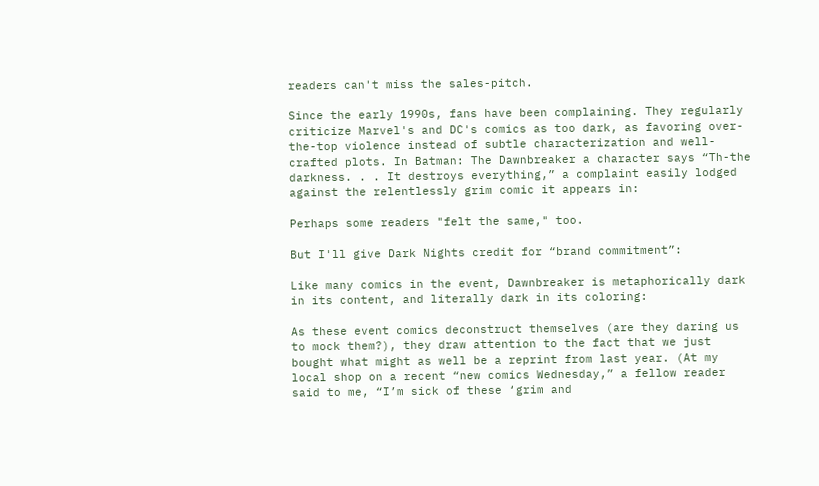readers can't miss the sales-pitch.

Since the early 1990s, fans have been complaining. They regularly criticize Marvel's and DC's comics as too dark, as favoring over-the-top violence instead of subtle characterization and well-crafted plots. In Batman: The Dawnbreaker a character says “Th-the darkness. . . It destroys everything,” a complaint easily lodged against the relentlessly grim comic it appears in:

Perhaps some readers "felt the same," too.

But I'll give Dark Nights credit for “brand commitment”:

Like many comics in the event, Dawnbreaker is metaphorically dark in its content, and literally dark in its coloring:

As these event comics deconstruct themselves (are they daring us to mock them?), they draw attention to the fact that we just bought what might as well be a reprint from last year. (At my local shop on a recent “new comics Wednesday,” a fellow reader said to me, “I’m sick of these ‘grim and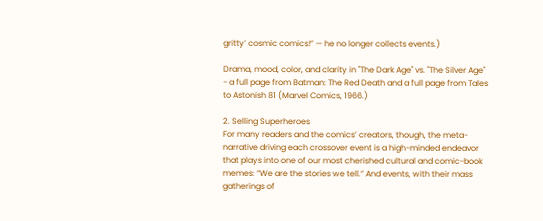gritty’ cosmic comics!” — he no longer collects events.)

Drama, mood, color, and clarity in "The Dark Age" vs. "The Silver Age" - a full page from Batman: The Red Death and a full page from Tales to Astonish 81 (Marvel Comics, 1966.)

2. Selling Superheroes
For many readers and the comics’ creators, though, the meta-narrative driving each crossover event is a high-minded endeavor that plays into one of our most cherished cultural and comic-book memes: “We are the stories we tell.” And events, with their mass gatherings of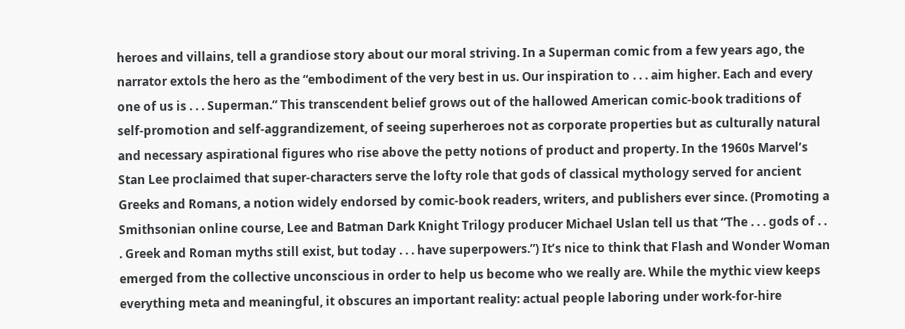heroes and villains, tell a grandiose story about our moral striving. In a Superman comic from a few years ago, the narrator extols the hero as the “embodiment of the very best in us. Our inspiration to . . . aim higher. Each and every one of us is . . . Superman.” This transcendent belief grows out of the hallowed American comic-book traditions of self-promotion and self-aggrandizement, of seeing superheroes not as corporate properties but as culturally natural and necessary aspirational figures who rise above the petty notions of product and property. In the 1960s Marvel’s Stan Lee proclaimed that super-characters serve the lofty role that gods of classical mythology served for ancient Greeks and Romans, a notion widely endorsed by comic-book readers, writers, and publishers ever since. (Promoting a Smithsonian online course, Lee and Batman Dark Knight Trilogy producer Michael Uslan tell us that “The . . . gods of . . . Greek and Roman myths still exist, but today . . . have superpowers.”) It’s nice to think that Flash and Wonder Woman emerged from the collective unconscious in order to help us become who we really are. While the mythic view keeps everything meta and meaningful, it obscures an important reality: actual people laboring under work-for-hire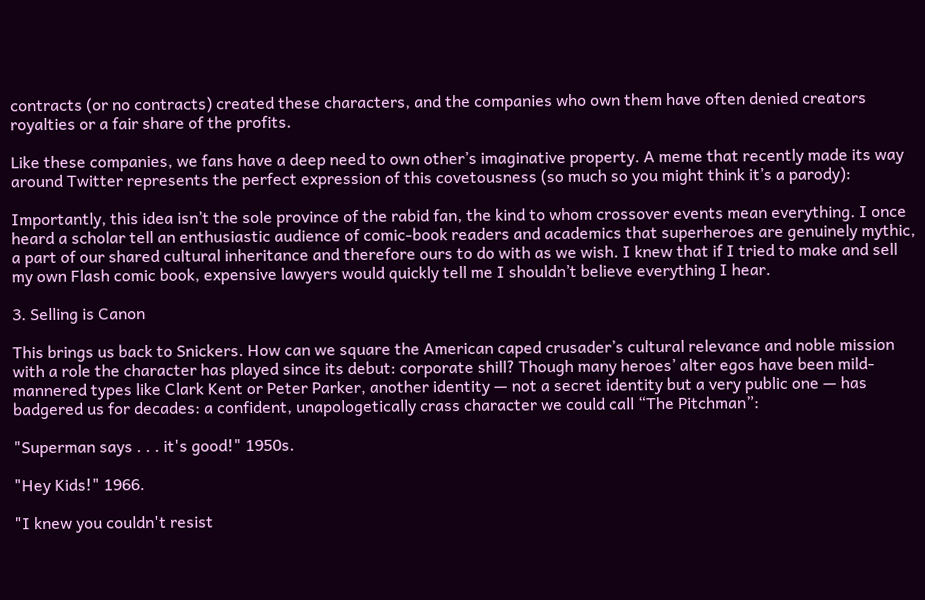contracts (or no contracts) created these characters, and the companies who own them have often denied creators royalties or a fair share of the profits.

Like these companies, we fans have a deep need to own other’s imaginative property. A meme that recently made its way around Twitter represents the perfect expression of this covetousness (so much so you might think it’s a parody):

Importantly, this idea isn’t the sole province of the rabid fan, the kind to whom crossover events mean everything. I once heard a scholar tell an enthusiastic audience of comic-book readers and academics that superheroes are genuinely mythic, a part of our shared cultural inheritance and therefore ours to do with as we wish. I knew that if I tried to make and sell my own Flash comic book, expensive lawyers would quickly tell me I shouldn’t believe everything I hear.

3. Selling is Canon

This brings us back to Snickers. How can we square the American caped crusader’s cultural relevance and noble mission with a role the character has played since its debut: corporate shill? Though many heroes’ alter egos have been mild-mannered types like Clark Kent or Peter Parker, another identity — not a secret identity but a very public one — has badgered us for decades: a confident, unapologetically crass character we could call “The Pitchman”:

"Superman says . . . it's good!" 1950s.

"Hey Kids!" 1966.

"I knew you couldn't resist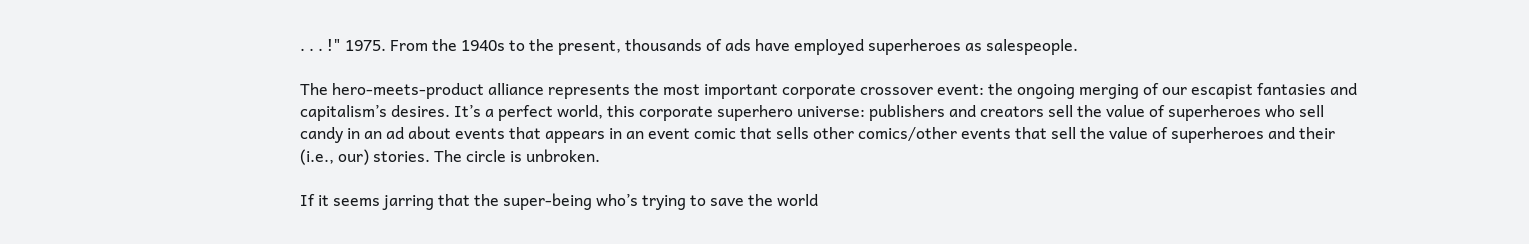. . . !" 1975. From the 1940s to the present, thousands of ads have employed superheroes as salespeople.

The hero-meets-product alliance represents the most important corporate crossover event: the ongoing merging of our escapist fantasies and capitalism’s desires. It’s a perfect world, this corporate superhero universe: publishers and creators sell the value of superheroes who sell candy in an ad about events that appears in an event comic that sells other comics/other events that sell the value of superheroes and their (i.e., our) stories. The circle is unbroken.

If it seems jarring that the super-being who’s trying to save the world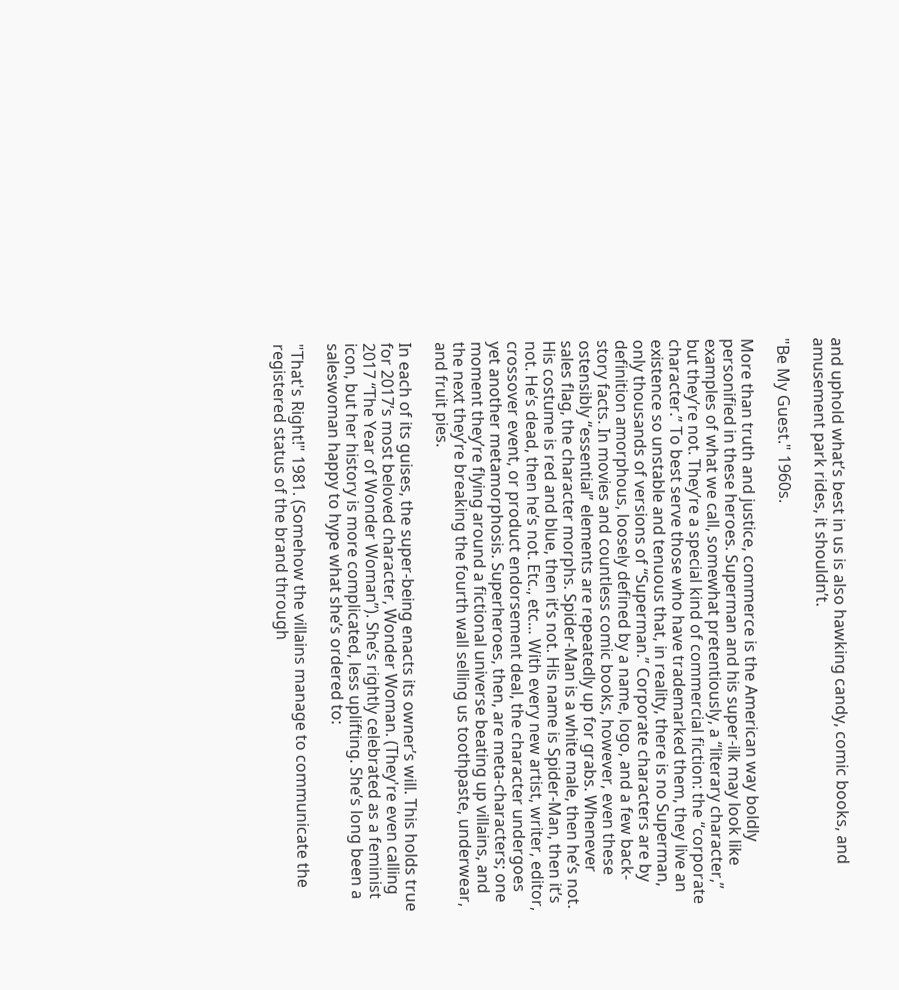and uphold what’s best in us is also hawking candy, comic books, and amusement park rides, it shouldn’t.

"Be My Guest." 1960s.

More than truth and justice, commerce is the American way boldly personified in these heroes. Superman and his super-ilk may look like examples of what we call, somewhat pretentiously, a “literary character,” but they’re not. They’re a special kind of commercial fiction: the “corporate character.” To best serve those who have trademarked them, they live an existence so unstable and tenuous that, in reality, there is no Superman, only thousands of versions of “Superman.” Corporate characters are by definition amorphous, loosely defined by a name, logo, and a few back-story facts. In movies and countless comic books, however, even these ostensibly “essential” elements are repeatedly up for grabs. Whenever sales flag, the character morphs. Spider-Man is a white male, then he’s not. His costume is red and blue, then it’s not. His name is Spider-Man, then it’s not. He’s dead, then he’s not. Etc., etc… With every new artist, writer, editor, crossover event, or product endorsement deal, the character undergoes yet another metamorphosis. Superheroes, then, are meta-characters; one moment they’re flying around a fictional universe beating up villains, and the next they’re breaking the fourth wall selling us toothpaste, underwear, and fruit pies.

In each of its guises, the super-being enacts its owner’s will. This holds true for 2017’s most beloved character, Wonder Woman. (They're even calling 2017 “The Year of Wonder Woman”). She’s rightly celebrated as a feminist icon, but her history is more complicated, less uplifting. She’s long been a saleswoman happy to hype what she’s ordered to:

"That's Right!" 1981. (Somehow the villains manage to communicate the registered status of the brand through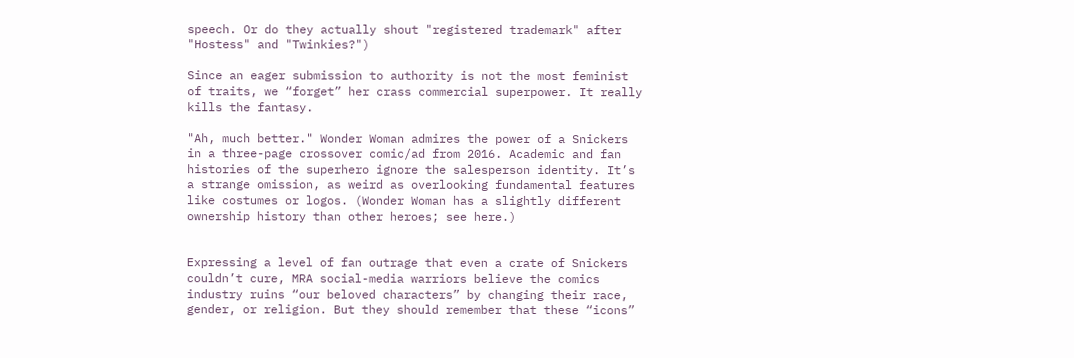speech. Or do they actually shout "registered trademark" after "Hostess" and "Twinkies?")

Since an eager submission to authority is not the most feminist of traits, we “forget” her crass commercial superpower. It really kills the fantasy.

"Ah, much better." Wonder Woman admires the power of a Snickers in a three-page crossover comic/ad from 2016. Academic and fan histories of the superhero ignore the salesperson identity. It’s a strange omission, as weird as overlooking fundamental features like costumes or logos. (Wonder Woman has a slightly different ownership history than other heroes; see here.)


Expressing a level of fan outrage that even a crate of Snickers couldn’t cure, MRA social-media warriors believe the comics industry ruins “our beloved characters” by changing their race, gender, or religion. But they should remember that these “icons”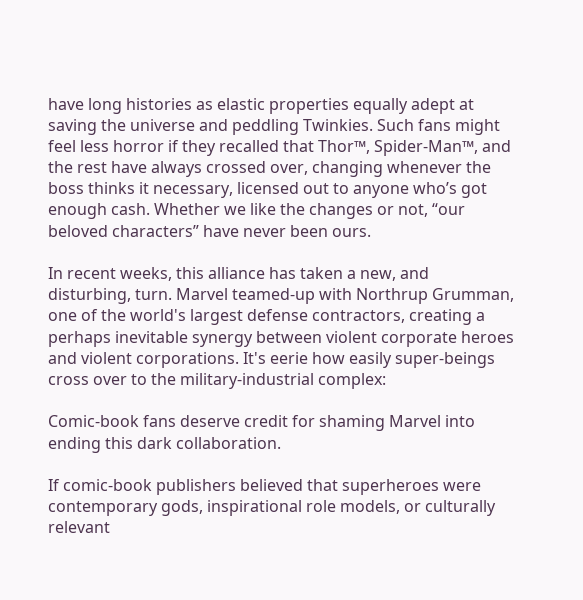have long histories as elastic properties equally adept at saving the universe and peddling Twinkies. Such fans might feel less horror if they recalled that Thor™, Spider-Man™, and the rest have always crossed over, changing whenever the boss thinks it necessary, licensed out to anyone who’s got enough cash. Whether we like the changes or not, “our beloved characters” have never been ours.

In recent weeks, this alliance has taken a new, and disturbing, turn. Marvel teamed-up with Northrup Grumman, one of the world's largest defense contractors, creating a perhaps inevitable synergy between violent corporate heroes and violent corporations. It's eerie how easily super-beings cross over to the military-industrial complex:

Comic-book fans deserve credit for shaming Marvel into ending this dark collaboration.

If comic-book publishers believed that superheroes were contemporary gods, inspirational role models, or culturally relevant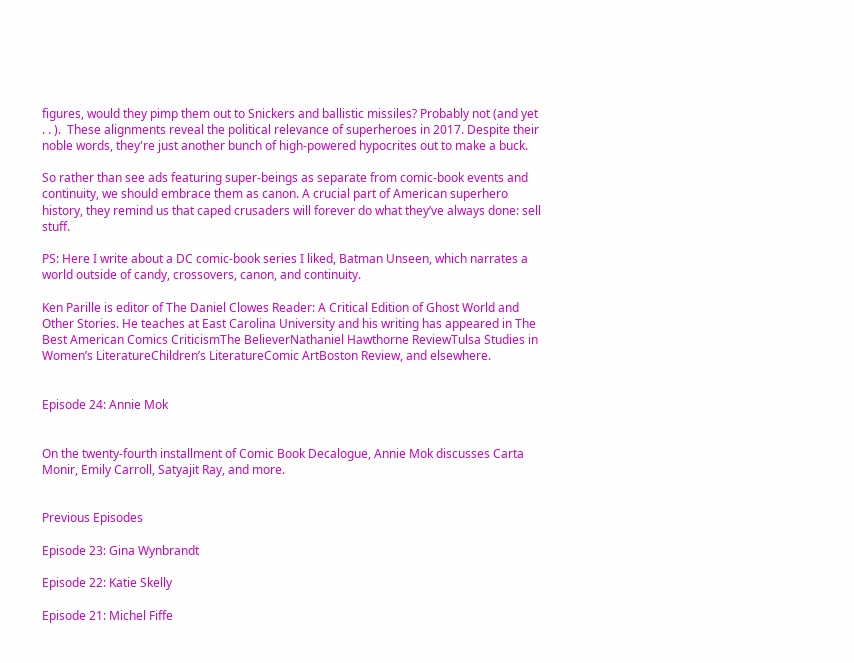figures, would they pimp them out to Snickers and ballistic missiles? Probably not (and yet . . ).  These alignments reveal the political relevance of superheroes in 2017. Despite their noble words, they're just another bunch of high-powered hypocrites out to make a buck.

So rather than see ads featuring super-beings as separate from comic-book events and continuity, we should embrace them as canon. A crucial part of American superhero history, they remind us that caped crusaders will forever do what they’ve always done: sell stuff.

PS: Here I write about a DC comic-book series I liked, Batman Unseen, which narrates a world outside of candy, crossovers, canon, and continuity.

Ken Parille is editor of The Daniel Clowes Reader: A Critical Edition of Ghost World and Other Stories. He teaches at East Carolina University and his writing has appeared in The Best American Comics CriticismThe BelieverNathaniel Hawthorne ReviewTulsa Studies in Women’s LiteratureChildren’s LiteratureComic ArtBoston Review, and elsewhere.


Episode 24: Annie Mok


On the twenty-fourth installment of Comic Book Decalogue, Annie Mok discusses Carta Monir, Emily Carroll, Satyajit Ray, and more.


Previous Episodes

Episode 23: Gina Wynbrandt

Episode 22: Katie Skelly

Episode 21: Michel Fiffe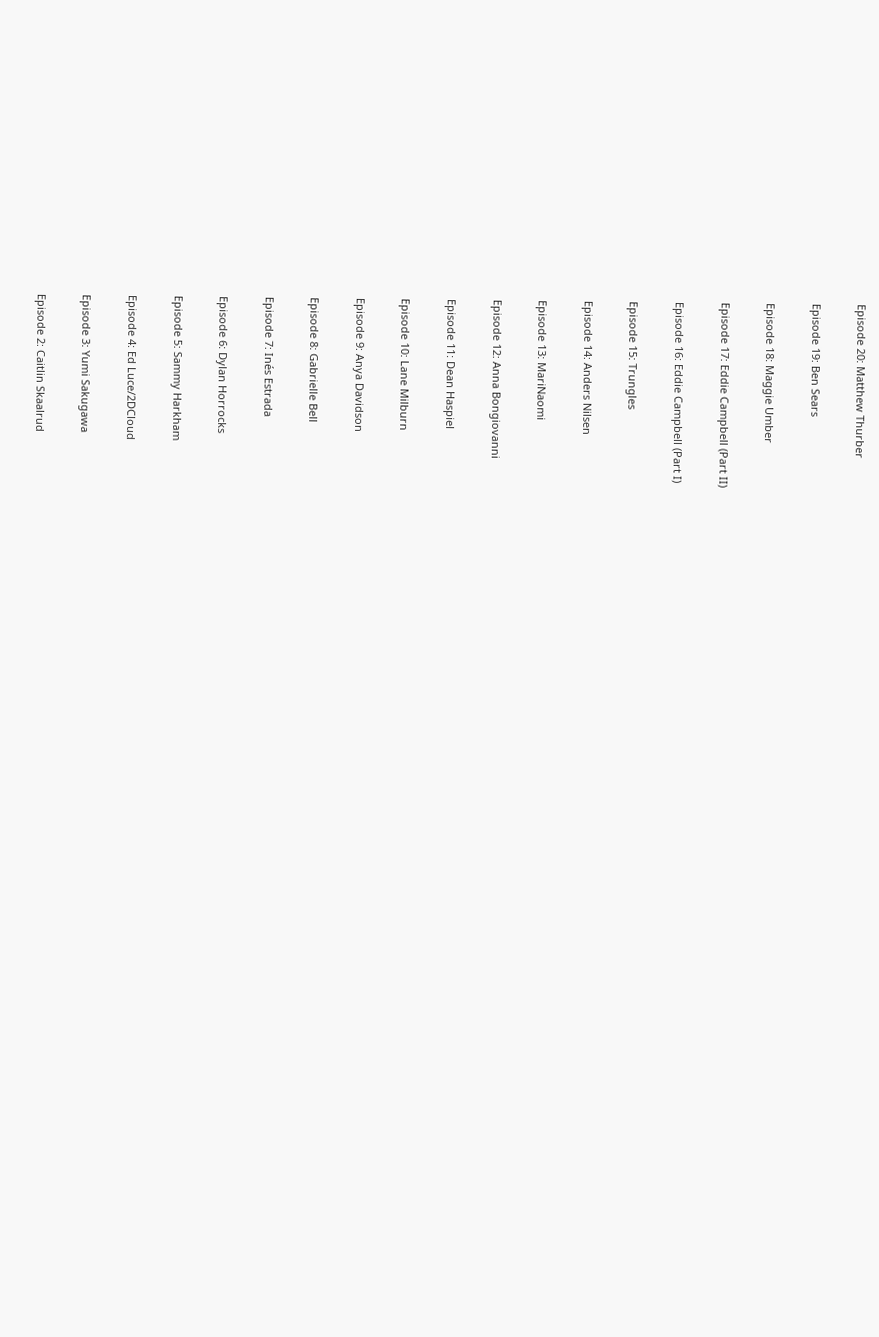Episode 20: Matthew Thurber

Episode 19: Ben Sears

Episode 18: Maggie Umber

Episode 17: Eddie Campbell (Part II)

Episode 16: Eddie Campbell (Part I)

Episode 15: Trungles

Episode 14: Anders Nilsen

Episode 13: MariNaomi

Episode 12: Anna Bongiovanni

Episode 11: Dean Haspiel

Episode 10: Lane Milburn

Episode 9: Anya Davidson

Episode 8: Gabrielle Bell

Episode 7: Inés Estrada

Episode 6: Dylan Horrocks

Episode 5: Sammy Harkham

Episode 4: Ed Luce/2DCloud

Episode 3: Yumi Sakugawa

Episode 2: Caitlin Skaalrud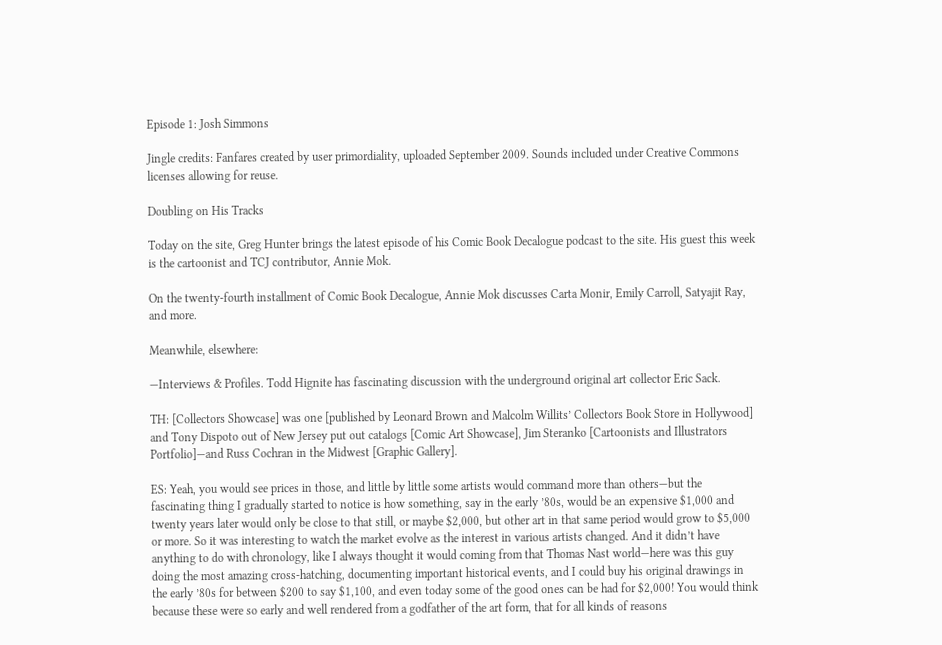Episode 1: Josh Simmons

Jingle credits: Fanfares created by user primordiality, uploaded September 2009. Sounds included under Creative Commons licenses allowing for reuse.

Doubling on His Tracks

Today on the site, Greg Hunter brings the latest episode of his Comic Book Decalogue podcast to the site. His guest this week is the cartoonist and TCJ contributor, Annie Mok.

On the twenty-fourth installment of Comic Book Decalogue, Annie Mok discusses Carta Monir, Emily Carroll, Satyajit Ray, and more.

Meanwhile, elsewhere:

—Interviews & Profiles. Todd Hignite has fascinating discussion with the underground original art collector Eric Sack.

TH: [Collectors Showcase] was one [published by Leonard Brown and Malcolm Willits’ Collectors Book Store in Hollywood] and Tony Dispoto out of New Jersey put out catalogs [Comic Art Showcase], Jim Steranko [Cartoonists and Illustrators Portfolio]—and Russ Cochran in the Midwest [Graphic Gallery].

ES: Yeah, you would see prices in those, and little by little some artists would command more than others—but the fascinating thing I gradually started to notice is how something, say in the early ’80s, would be an expensive $1,000 and twenty years later would only be close to that still, or maybe $2,000, but other art in that same period would grow to $5,000 or more. So it was interesting to watch the market evolve as the interest in various artists changed. And it didn’t have anything to do with chronology, like I always thought it would coming from that Thomas Nast world—here was this guy doing the most amazing cross-hatching, documenting important historical events, and I could buy his original drawings in the early ’80s for between $200 to say $1,100, and even today some of the good ones can be had for $2,000! You would think because these were so early and well rendered from a godfather of the art form, that for all kinds of reasons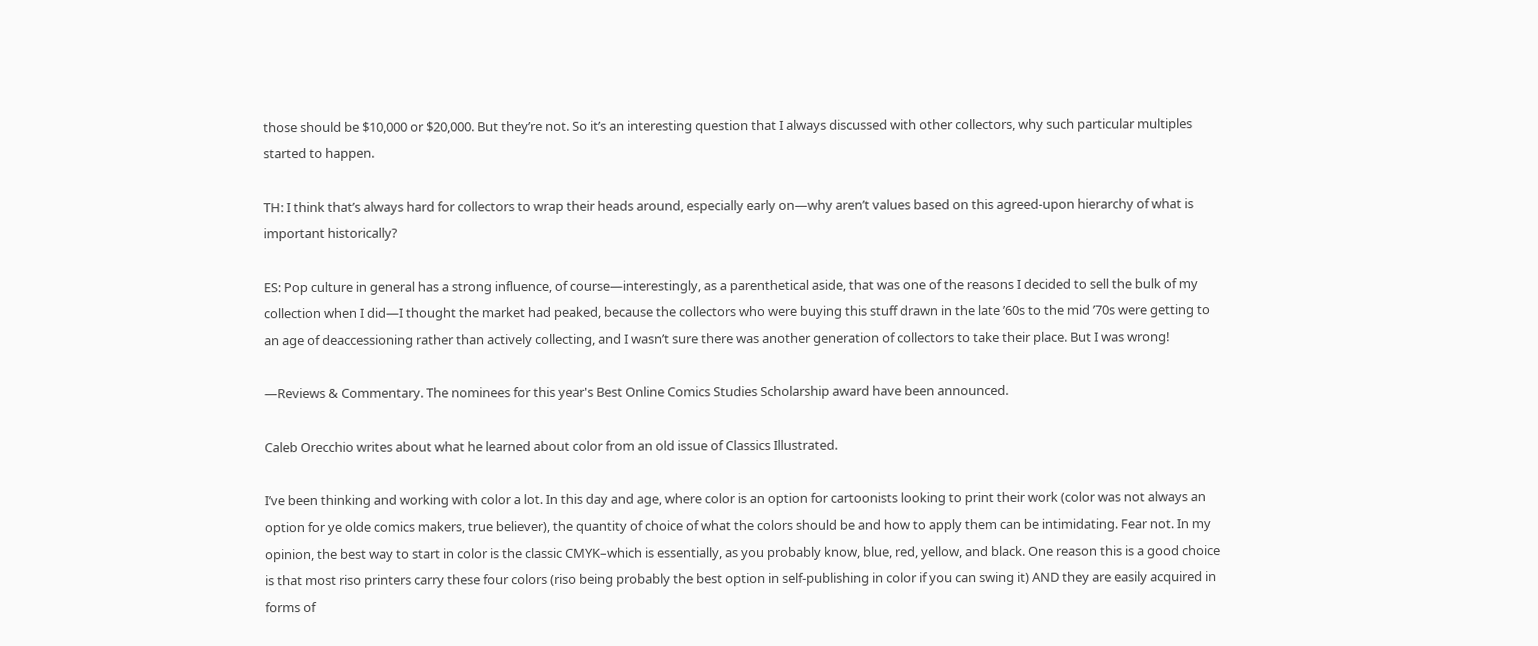those should be $10,000 or $20,000. But they’re not. So it’s an interesting question that I always discussed with other collectors, why such particular multiples started to happen.

TH: I think that’s always hard for collectors to wrap their heads around, especially early on—why aren’t values based on this agreed-upon hierarchy of what is important historically?

ES: Pop culture in general has a strong influence, of course—interestingly, as a parenthetical aside, that was one of the reasons I decided to sell the bulk of my collection when I did—I thought the market had peaked, because the collectors who were buying this stuff drawn in the late ’60s to the mid ’70s were getting to an age of deaccessioning rather than actively collecting, and I wasn’t sure there was another generation of collectors to take their place. But I was wrong!

—Reviews & Commentary. The nominees for this year's Best Online Comics Studies Scholarship award have been announced.

Caleb Orecchio writes about what he learned about color from an old issue of Classics Illustrated.

I’ve been thinking and working with color a lot. In this day and age, where color is an option for cartoonists looking to print their work (color was not always an option for ye olde comics makers, true believer), the quantity of choice of what the colors should be and how to apply them can be intimidating. Fear not. In my opinion, the best way to start in color is the classic CMYK–which is essentially, as you probably know, blue, red, yellow, and black. One reason this is a good choice is that most riso printers carry these four colors (riso being probably the best option in self-publishing in color if you can swing it) AND they are easily acquired in forms of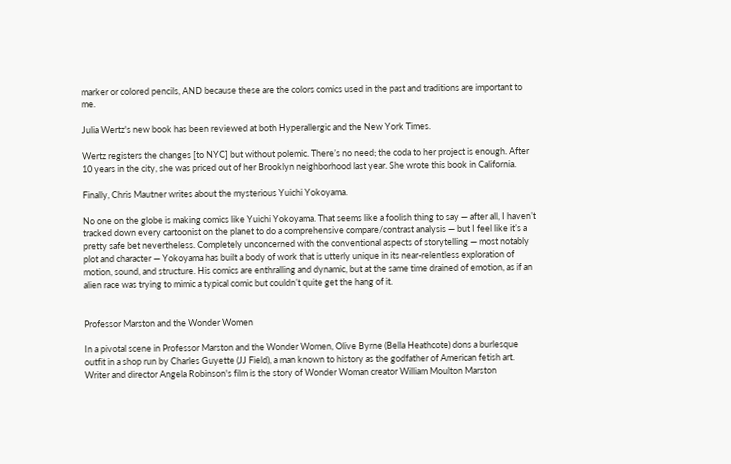marker or colored pencils, AND because these are the colors comics used in the past and traditions are important to me.

Julia Wertz's new book has been reviewed at both Hyperallergic and the New York Times.

Wertz registers the changes [to NYC] but without polemic. There’s no need; the coda to her project is enough. After 10 years in the city, she was priced out of her Brooklyn neighborhood last year. She wrote this book in California.

Finally, Chris Mautner writes about the mysterious Yuichi Yokoyama.

No one on the globe is making comics like Yuichi Yokoyama. That seems like a foolish thing to say — after all, I haven’t tracked down every cartoonist on the planet to do a comprehensive compare/contrast analysis — but I feel like it’s a pretty safe bet nevertheless. Completely unconcerned with the conventional aspects of storytelling — most notably plot and character — Yokoyama has built a body of work that is utterly unique in its near-relentless exploration of motion, sound, and structure. His comics are enthralling and dynamic, but at the same time drained of emotion, as if an alien race was trying to mimic a typical comic but couldn’t quite get the hang of it.


Professor Marston and the Wonder Women

In a pivotal scene in Professor Marston and the Wonder Women, Olive Byrne (Bella Heathcote) dons a burlesque outfit in a shop run by Charles Guyette (JJ Field), a man known to history as the godfather of American fetish art. Writer and director Angela Robinson's film is the story of Wonder Woman creator William Moulton Marston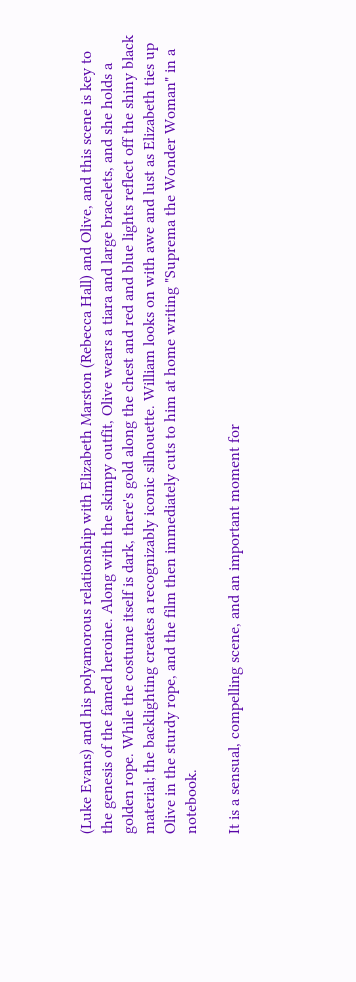(Luke Evans) and his polyamorous relationship with Elizabeth Marston (Rebecca Hall) and Olive, and this scene is key to the genesis of the famed heroine. Along with the skimpy outfit, Olive wears a tiara and large bracelets, and she holds a golden rope. While the costume itself is dark, there's gold along the chest and red and blue lights reflect off the shiny black material; the backlighting creates a recognizably iconic silhouette. William looks on with awe and lust as Elizabeth ties up Olive in the sturdy rope, and the film then immediately cuts to him at home writing "Suprema the Wonder Woman" in a notebook.

It is a sensual, compelling scene, and an important moment for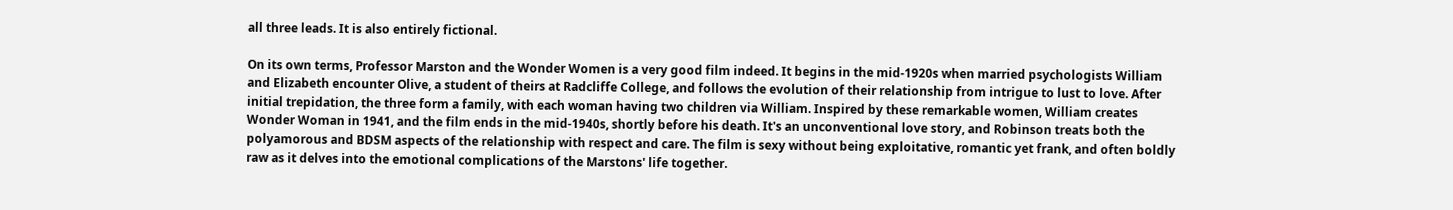all three leads. It is also entirely fictional.

On its own terms, Professor Marston and the Wonder Women is a very good film indeed. It begins in the mid-1920s when married psychologists William and Elizabeth encounter Olive, a student of theirs at Radcliffe College, and follows the evolution of their relationship from intrigue to lust to love. After initial trepidation, the three form a family, with each woman having two children via William. Inspired by these remarkable women, William creates Wonder Woman in 1941, and the film ends in the mid-1940s, shortly before his death. It's an unconventional love story, and Robinson treats both the polyamorous and BDSM aspects of the relationship with respect and care. The film is sexy without being exploitative, romantic yet frank, and often boldly raw as it delves into the emotional complications of the Marstons' life together.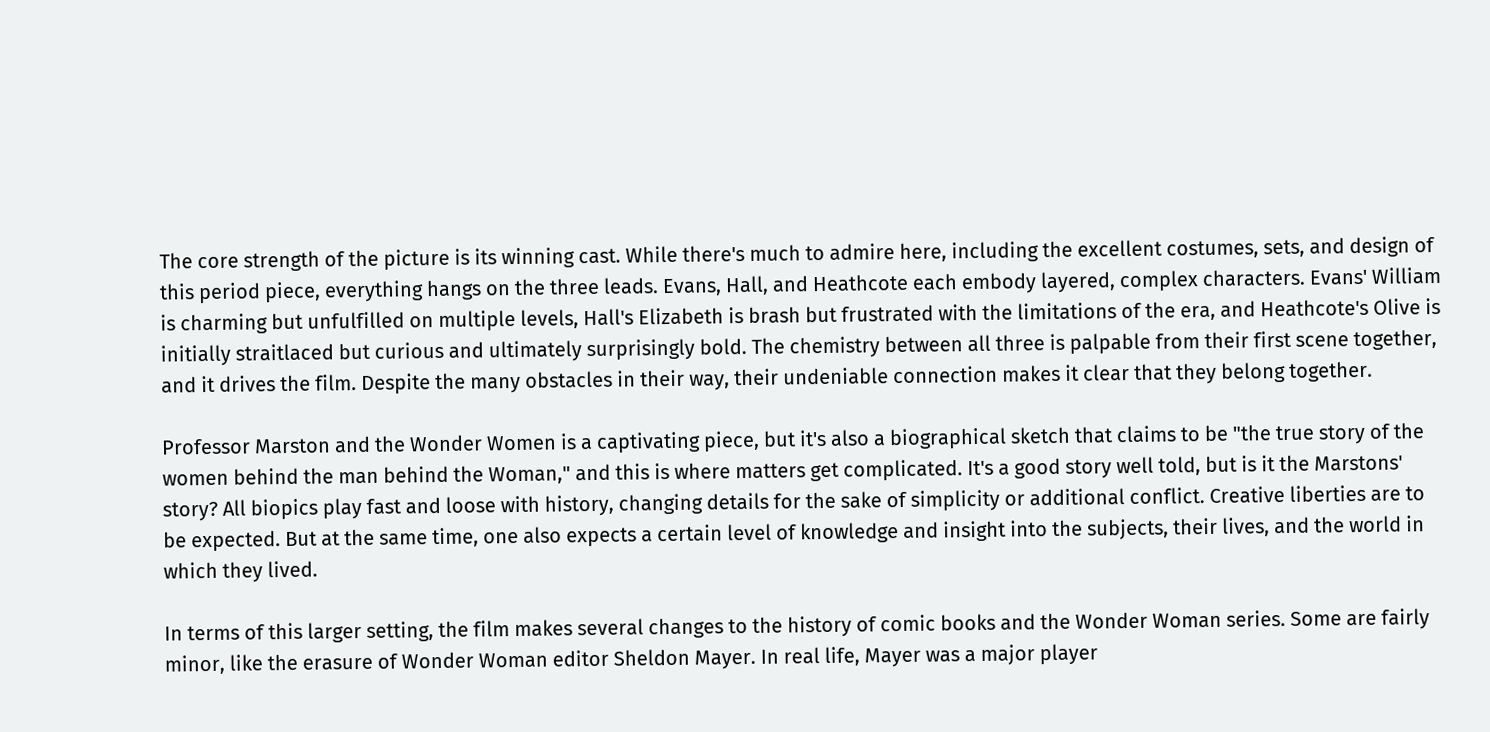The core strength of the picture is its winning cast. While there's much to admire here, including the excellent costumes, sets, and design of this period piece, everything hangs on the three leads. Evans, Hall, and Heathcote each embody layered, complex characters. Evans' William is charming but unfulfilled on multiple levels, Hall's Elizabeth is brash but frustrated with the limitations of the era, and Heathcote's Olive is initially straitlaced but curious and ultimately surprisingly bold. The chemistry between all three is palpable from their first scene together, and it drives the film. Despite the many obstacles in their way, their undeniable connection makes it clear that they belong together.

Professor Marston and the Wonder Women is a captivating piece, but it's also a biographical sketch that claims to be "the true story of the women behind the man behind the Woman," and this is where matters get complicated. It's a good story well told, but is it the Marstons' story? All biopics play fast and loose with history, changing details for the sake of simplicity or additional conflict. Creative liberties are to be expected. But at the same time, one also expects a certain level of knowledge and insight into the subjects, their lives, and the world in which they lived.

In terms of this larger setting, the film makes several changes to the history of comic books and the Wonder Woman series. Some are fairly minor, like the erasure of Wonder Woman editor Sheldon Mayer. In real life, Mayer was a major player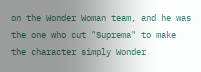on the Wonder Woman team, and he was the one who cut "Suprema" to make the character simply Wonder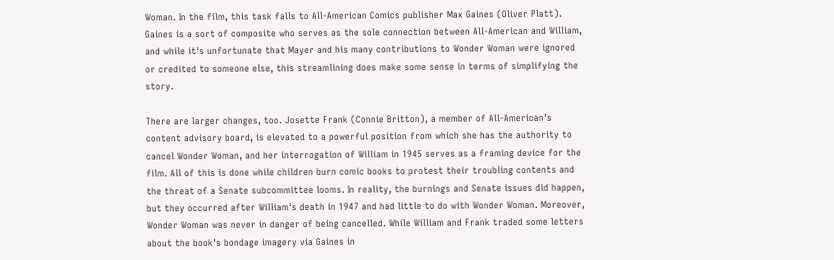Woman. In the film, this task falls to All-American Comics publisher Max Gaines (Oliver Platt). Gaines is a sort of composite who serves as the sole connection between All-American and William, and while it's unfortunate that Mayer and his many contributions to Wonder Woman were ignored or credited to someone else, this streamlining does make some sense in terms of simplifying the story.

There are larger changes, too. Josette Frank (Connie Britton), a member of All-American's content advisory board, is elevated to a powerful position from which she has the authority to cancel Wonder Woman, and her interrogation of William in 1945 serves as a framing device for the film. All of this is done while children burn comic books to protest their troubling contents and the threat of a Senate subcommittee looms. In reality, the burnings and Senate issues did happen, but they occurred after William's death in 1947 and had little to do with Wonder Woman. Moreover, Wonder Woman was never in danger of being cancelled. While William and Frank traded some letters about the book's bondage imagery via Gaines in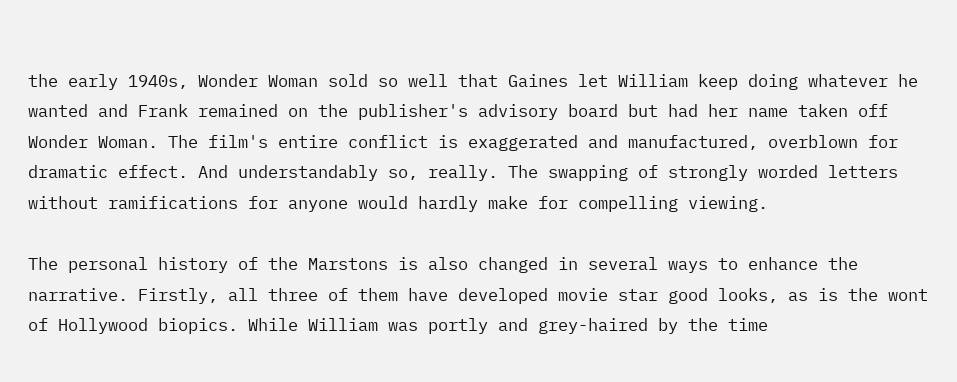the early 1940s, Wonder Woman sold so well that Gaines let William keep doing whatever he wanted and Frank remained on the publisher's advisory board but had her name taken off Wonder Woman. The film's entire conflict is exaggerated and manufactured, overblown for dramatic effect. And understandably so, really. The swapping of strongly worded letters without ramifications for anyone would hardly make for compelling viewing.

The personal history of the Marstons is also changed in several ways to enhance the narrative. Firstly, all three of them have developed movie star good looks, as is the wont of Hollywood biopics. While William was portly and grey-haired by the time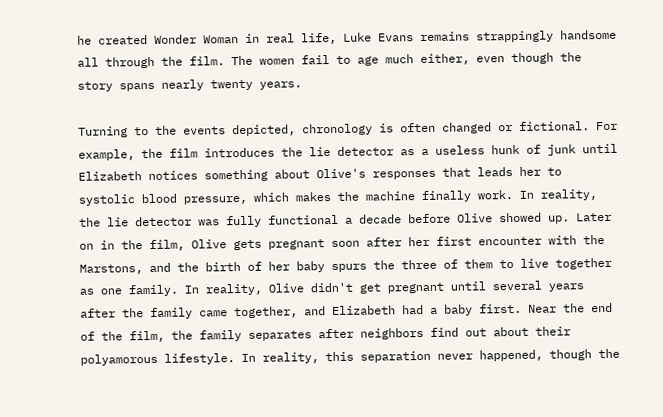he created Wonder Woman in real life, Luke Evans remains strappingly handsome all through the film. The women fail to age much either, even though the story spans nearly twenty years.

Turning to the events depicted, chronology is often changed or fictional. For example, the film introduces the lie detector as a useless hunk of junk until Elizabeth notices something about Olive's responses that leads her to systolic blood pressure, which makes the machine finally work. In reality, the lie detector was fully functional a decade before Olive showed up. Later on in the film, Olive gets pregnant soon after her first encounter with the Marstons, and the birth of her baby spurs the three of them to live together as one family. In reality, Olive didn't get pregnant until several years after the family came together, and Elizabeth had a baby first. Near the end of the film, the family separates after neighbors find out about their polyamorous lifestyle. In reality, this separation never happened, though the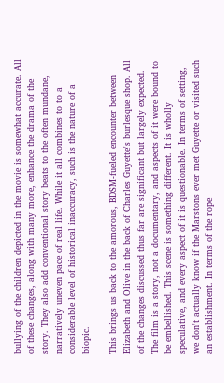bullying of the children depicted in the movie is somewhat accurate. All of these changes, along with many more, enhance the drama of the story. They also add conventional story beats to the often mundane, narratively uneven pace of real life. While it all combines to to a considerable level of historical inaccuracy, such is the nature of a biopic.

This brings us back to the amorous, BDSM-fueled encounter between Elizabeth and Olive in the back of Charles Guyette's burlesque shop. All of the changes discussed thus far are significant but largely expected. The film is a story, not a documentary, and aspects of it were bound to be embellished. This scene is something different. It is wholly speculative, and every aspect of it is questionable. In terms of setting, we don't actually know if the Marstons ever met Guyette or visited such an establishment. In terms of the rope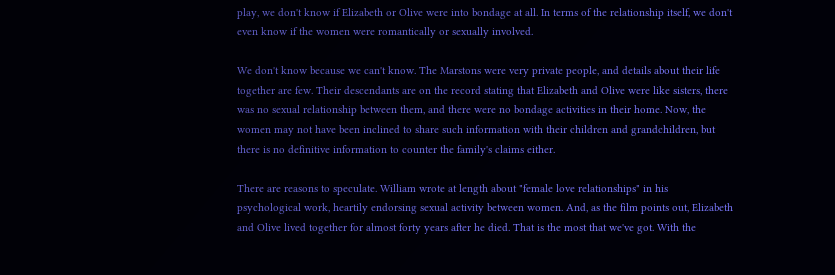play, we don't know if Elizabeth or Olive were into bondage at all. In terms of the relationship itself, we don't even know if the women were romantically or sexually involved.

We don't know because we can't know. The Marstons were very private people, and details about their life together are few. Their descendants are on the record stating that Elizabeth and Olive were like sisters, there was no sexual relationship between them, and there were no bondage activities in their home. Now, the women may not have been inclined to share such information with their children and grandchildren, but there is no definitive information to counter the family's claims either.

There are reasons to speculate. William wrote at length about "female love relationships" in his psychological work, heartily endorsing sexual activity between women. And, as the film points out, Elizabeth and Olive lived together for almost forty years after he died. That is the most that we've got. With the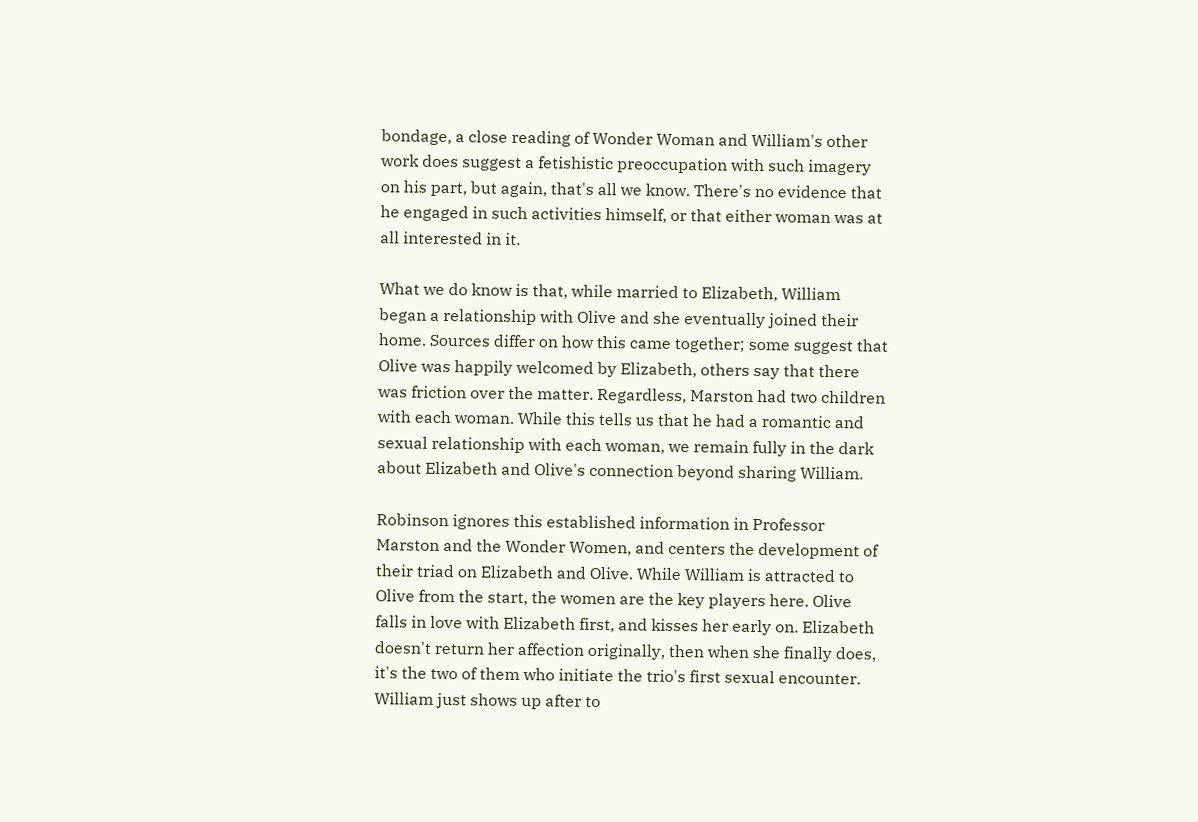bondage, a close reading of Wonder Woman and William's other work does suggest a fetishistic preoccupation with such imagery on his part, but again, that's all we know. There's no evidence that he engaged in such activities himself, or that either woman was at all interested in it.

What we do know is that, while married to Elizabeth, William began a relationship with Olive and she eventually joined their home. Sources differ on how this came together; some suggest that Olive was happily welcomed by Elizabeth, others say that there was friction over the matter. Regardless, Marston had two children with each woman. While this tells us that he had a romantic and sexual relationship with each woman, we remain fully in the dark about Elizabeth and Olive's connection beyond sharing William.

Robinson ignores this established information in Professor Marston and the Wonder Women, and centers the development of their triad on Elizabeth and Olive. While William is attracted to Olive from the start, the women are the key players here. Olive falls in love with Elizabeth first, and kisses her early on. Elizabeth doesn't return her affection originally, then when she finally does, it's the two of them who initiate the trio's first sexual encounter. William just shows up after to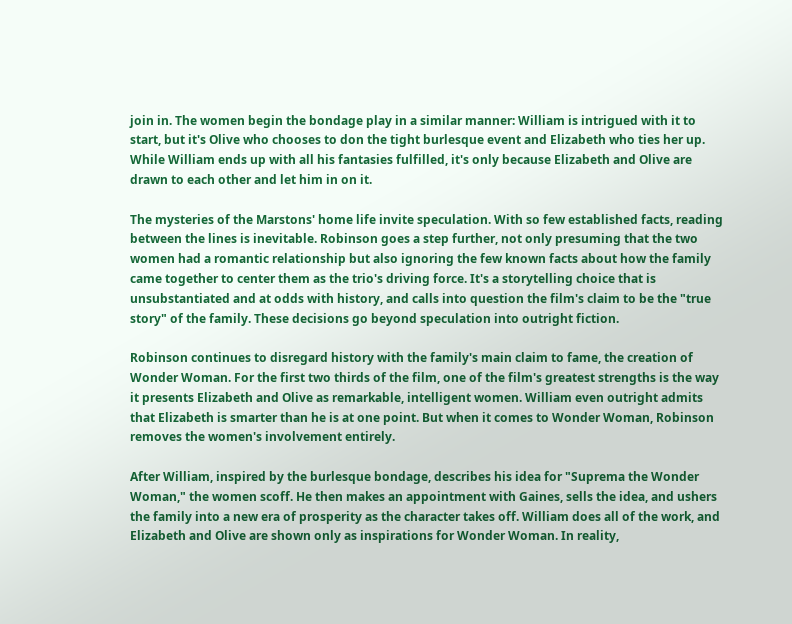join in. The women begin the bondage play in a similar manner: William is intrigued with it to start, but it's Olive who chooses to don the tight burlesque event and Elizabeth who ties her up. While William ends up with all his fantasies fulfilled, it's only because Elizabeth and Olive are drawn to each other and let him in on it.

The mysteries of the Marstons' home life invite speculation. With so few established facts, reading between the lines is inevitable. Robinson goes a step further, not only presuming that the two women had a romantic relationship but also ignoring the few known facts about how the family came together to center them as the trio's driving force. It's a storytelling choice that is unsubstantiated and at odds with history, and calls into question the film's claim to be the "true story" of the family. These decisions go beyond speculation into outright fiction.

Robinson continues to disregard history with the family's main claim to fame, the creation of Wonder Woman. For the first two thirds of the film, one of the film's greatest strengths is the way it presents Elizabeth and Olive as remarkable, intelligent women. William even outright admits that Elizabeth is smarter than he is at one point. But when it comes to Wonder Woman, Robinson removes the women's involvement entirely.

After William, inspired by the burlesque bondage, describes his idea for "Suprema the Wonder Woman," the women scoff. He then makes an appointment with Gaines, sells the idea, and ushers the family into a new era of prosperity as the character takes off. William does all of the work, and Elizabeth and Olive are shown only as inspirations for Wonder Woman. In reality,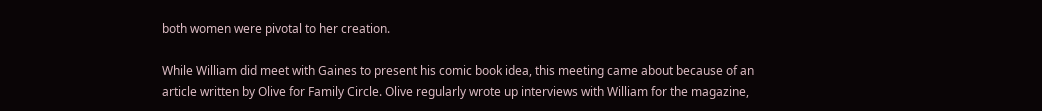both women were pivotal to her creation.

While William did meet with Gaines to present his comic book idea, this meeting came about because of an article written by Olive for Family Circle. Olive regularly wrote up interviews with William for the magazine,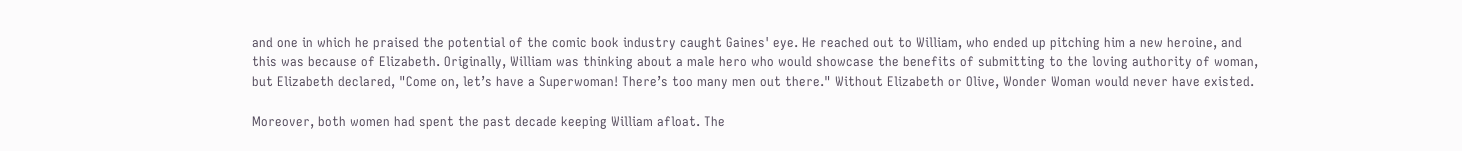and one in which he praised the potential of the comic book industry caught Gaines' eye. He reached out to William, who ended up pitching him a new heroine, and this was because of Elizabeth. Originally, William was thinking about a male hero who would showcase the benefits of submitting to the loving authority of woman, but Elizabeth declared, "Come on, let’s have a Superwoman! There’s too many men out there." Without Elizabeth or Olive, Wonder Woman would never have existed.

Moreover, both women had spent the past decade keeping William afloat. The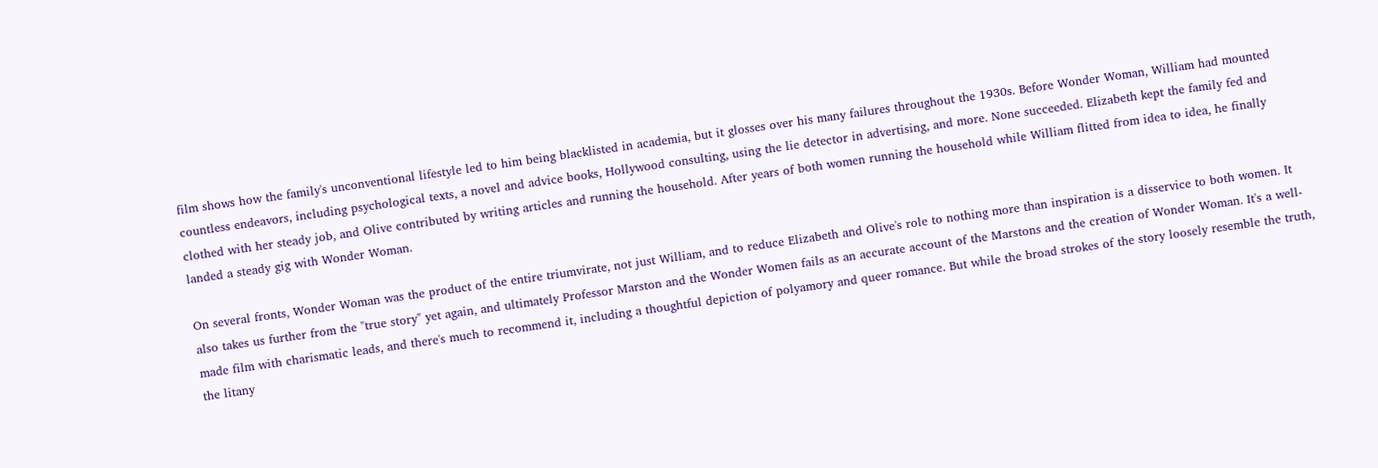film shows how the family's unconventional lifestyle led to him being blacklisted in academia, but it glosses over his many failures throughout the 1930s. Before Wonder Woman, William had mounted countless endeavors, including psychological texts, a novel and advice books, Hollywood consulting, using the lie detector in advertising, and more. None succeeded. Elizabeth kept the family fed and clothed with her steady job, and Olive contributed by writing articles and running the household. After years of both women running the household while William flitted from idea to idea, he finally landed a steady gig with Wonder Woman.

On several fronts, Wonder Woman was the product of the entire triumvirate, not just William, and to reduce Elizabeth and Olive's role to nothing more than inspiration is a disservice to both women. It also takes us further from the "true story" yet again, and ultimately Professor Marston and the Wonder Women fails as an accurate account of the Marstons and the creation of Wonder Woman. It's a well-made film with charismatic leads, and there's much to recommend it, including a thoughtful depiction of polyamory and queer romance. But while the broad strokes of the story loosely resemble the truth, the litany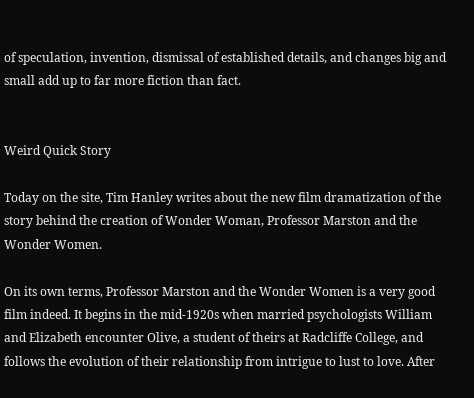of speculation, invention, dismissal of established details, and changes big and small add up to far more fiction than fact.


Weird Quick Story

Today on the site, Tim Hanley writes about the new film dramatization of the story behind the creation of Wonder Woman, Professor Marston and the Wonder Women.

On its own terms, Professor Marston and the Wonder Women is a very good film indeed. It begins in the mid-1920s when married psychologists William and Elizabeth encounter Olive, a student of theirs at Radcliffe College, and follows the evolution of their relationship from intrigue to lust to love. After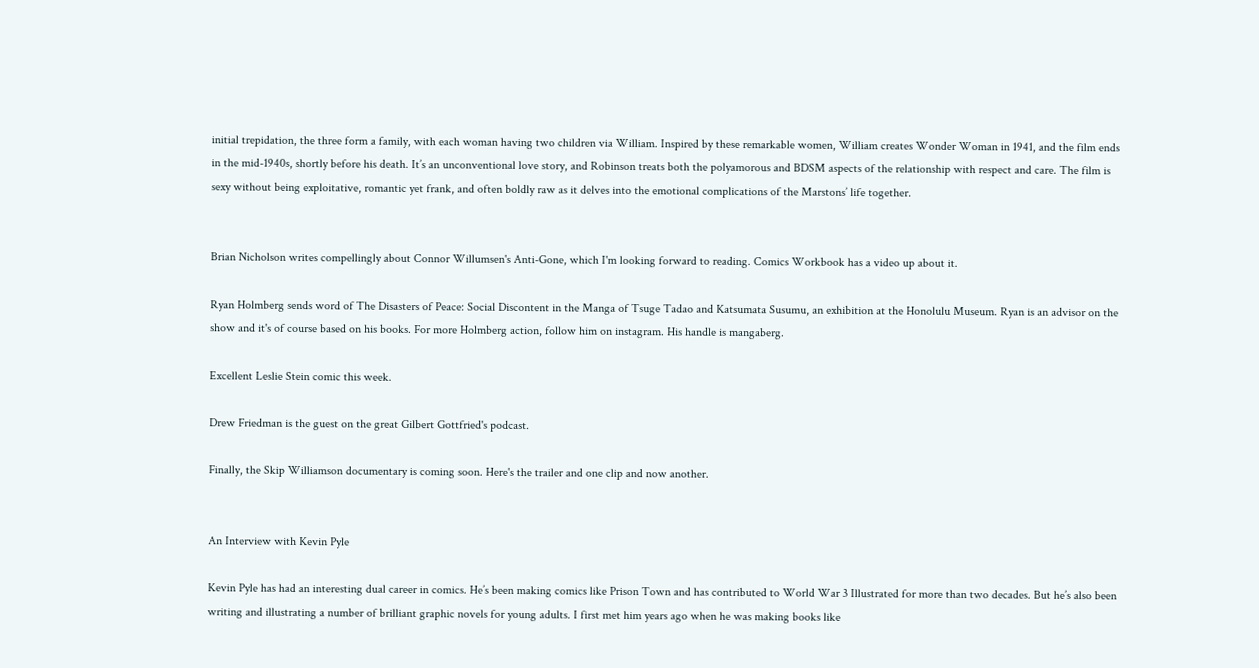initial trepidation, the three form a family, with each woman having two children via William. Inspired by these remarkable women, William creates Wonder Woman in 1941, and the film ends in the mid-1940s, shortly before his death. It’s an unconventional love story, and Robinson treats both the polyamorous and BDSM aspects of the relationship with respect and care. The film is sexy without being exploitative, romantic yet frank, and often boldly raw as it delves into the emotional complications of the Marstons’ life together.


Brian Nicholson writes compellingly about Connor Willumsen's Anti-Gone, which I'm looking forward to reading. Comics Workbook has a video up about it.

Ryan Holmberg sends word of The Disasters of Peace: Social Discontent in the Manga of Tsuge Tadao and Katsumata Susumu, an exhibition at the Honolulu Museum. Ryan is an advisor on the show and it's of course based on his books. For more Holmberg action, follow him on instagram. His handle is mangaberg.

Excellent Leslie Stein comic this week.

Drew Friedman is the guest on the great Gilbert Gottfried's podcast.

Finally, the Skip Williamson documentary is coming soon. Here's the trailer and one clip and now another.


An Interview with Kevin Pyle

Kevin Pyle has had an interesting dual career in comics. He’s been making comics like Prison Town and has contributed to World War 3 Illustrated for more than two decades. But he’s also been writing and illustrating a number of brilliant graphic novels for young adults. I first met him years ago when he was making books like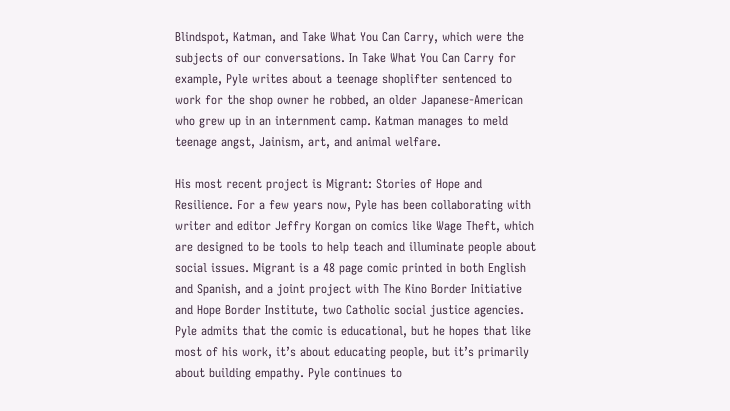Blindspot, Katman, and Take What You Can Carry, which were the subjects of our conversations. In Take What You Can Carry for example, Pyle writes about a teenage shoplifter sentenced to work for the shop owner he robbed, an older Japanese-American who grew up in an internment camp. Katman manages to meld teenage angst, Jainism, art, and animal welfare.

His most recent project is Migrant: Stories of Hope and Resilience. For a few years now, Pyle has been collaborating with writer and editor Jeffry Korgan on comics like Wage Theft, which are designed to be tools to help teach and illuminate people about social issues. Migrant is a 48 page comic printed in both English and Spanish, and a joint project with The Kino Border Initiative and Hope Border Institute, two Catholic social justice agencies. Pyle admits that the comic is educational, but he hopes that like most of his work, it’s about educating people, but it’s primarily about building empathy. Pyle continues to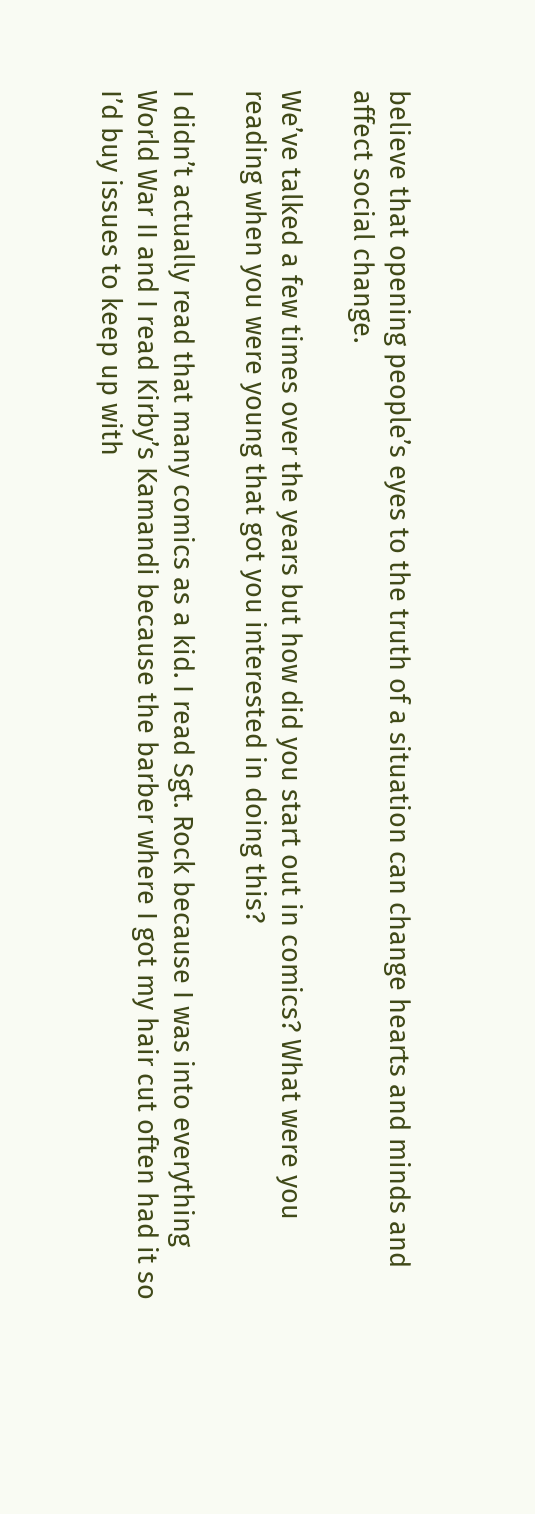believe that opening people’s eyes to the truth of a situation can change hearts and minds and affect social change.

We’ve talked a few times over the years but how did you start out in comics? What were you reading when you were young that got you interested in doing this?

I didn’t actually read that many comics as a kid. I read Sgt. Rock because I was into everything World War II and I read Kirby’s Kamandi because the barber where I got my hair cut often had it so I’d buy issues to keep up with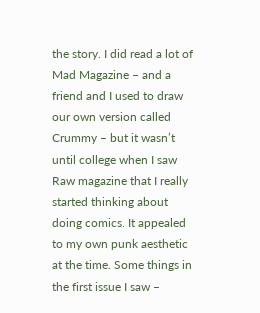the story. I did read a lot of Mad Magazine – and a friend and I used to draw our own version called Crummy – but it wasn’t until college when I saw Raw magazine that I really started thinking about doing comics. It appealed to my own punk aesthetic at the time. Some things in the first issue I saw –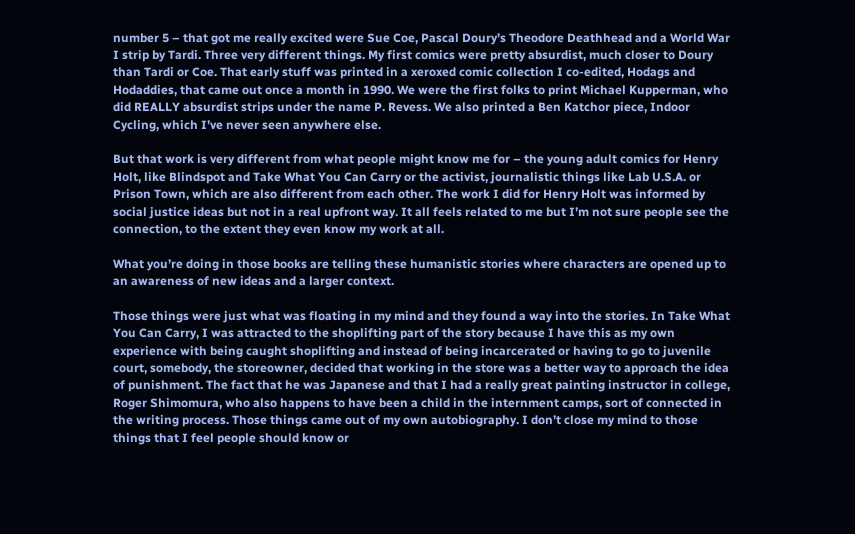number 5 – that got me really excited were Sue Coe, Pascal Doury’s Theodore Deathhead and a World War I strip by Tardi. Three very different things. My first comics were pretty absurdist, much closer to Doury than Tardi or Coe. That early stuff was printed in a xeroxed comic collection I co-edited, Hodags and Hodaddies, that came out once a month in 1990. We were the first folks to print Michael Kupperman, who did REALLY absurdist strips under the name P. Revess. We also printed a Ben Katchor piece, Indoor Cycling, which I’ve never seen anywhere else.

But that work is very different from what people might know me for – the young adult comics for Henry Holt, like Blindspot and Take What You Can Carry or the activist, journalistic things like Lab U.S.A. or Prison Town, which are also different from each other. The work I did for Henry Holt was informed by social justice ideas but not in a real upfront way. It all feels related to me but I’m not sure people see the connection, to the extent they even know my work at all.

What you’re doing in those books are telling these humanistic stories where characters are opened up to an awareness of new ideas and a larger context.

Those things were just what was floating in my mind and they found a way into the stories. In Take What You Can Carry, I was attracted to the shoplifting part of the story because I have this as my own experience with being caught shoplifting and instead of being incarcerated or having to go to juvenile court, somebody, the storeowner, decided that working in the store was a better way to approach the idea of punishment. The fact that he was Japanese and that I had a really great painting instructor in college, Roger Shimomura, who also happens to have been a child in the internment camps, sort of connected in the writing process. Those things came out of my own autobiography. I don’t close my mind to those things that I feel people should know or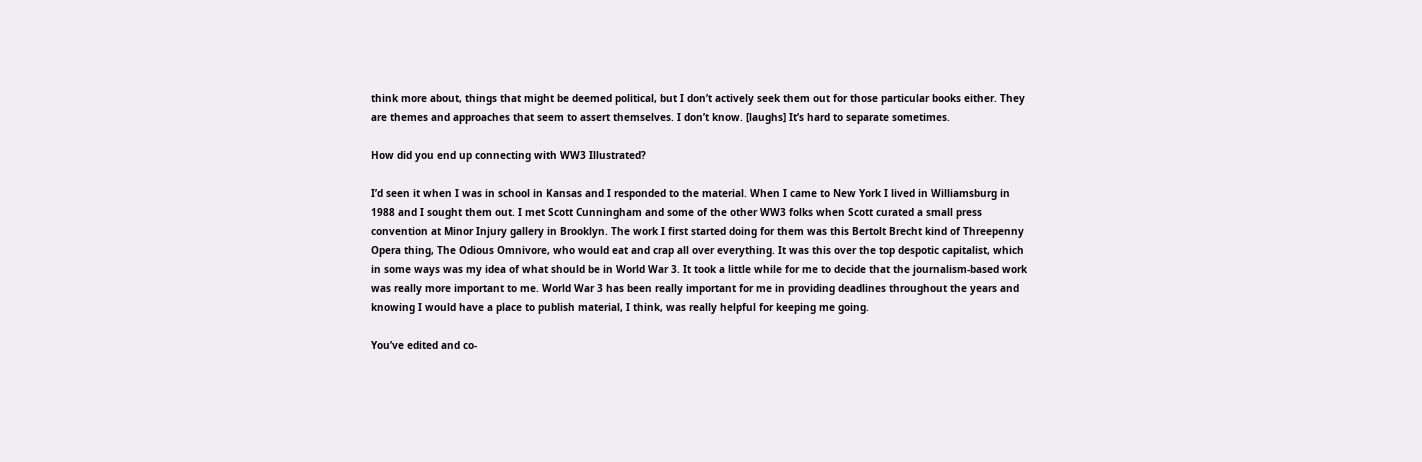think more about, things that might be deemed political, but I don’t actively seek them out for those particular books either. They are themes and approaches that seem to assert themselves. I don’t know. [laughs] It’s hard to separate sometimes.

How did you end up connecting with WW3 Illustrated?

I’d seen it when I was in school in Kansas and I responded to the material. When I came to New York I lived in Williamsburg in 1988 and I sought them out. I met Scott Cunningham and some of the other WW3 folks when Scott curated a small press convention at Minor Injury gallery in Brooklyn. The work I first started doing for them was this Bertolt Brecht kind of Threepenny Opera thing, The Odious Omnivore, who would eat and crap all over everything. It was this over the top despotic capitalist, which in some ways was my idea of what should be in World War 3. It took a little while for me to decide that the journalism-based work was really more important to me. World War 3 has been really important for me in providing deadlines throughout the years and knowing I would have a place to publish material, I think, was really helpful for keeping me going.

You’ve edited and co-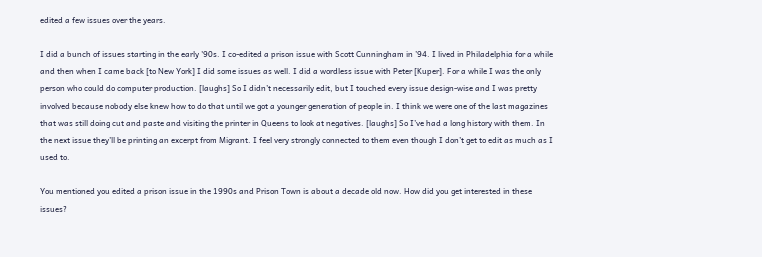edited a few issues over the years.

I did a bunch of issues starting in the early '90s. I co-edited a prison issue with Scott Cunningham in ’94. I lived in Philadelphia for a while and then when I came back [to New York] I did some issues as well. I did a wordless issue with Peter [Kuper]. For a while I was the only person who could do computer production. [laughs] So I didn’t necessarily edit, but I touched every issue design-wise and I was pretty involved because nobody else knew how to do that until we got a younger generation of people in. I think we were one of the last magazines that was still doing cut and paste and visiting the printer in Queens to look at negatives. [laughs] So I’ve had a long history with them. In the next issue they’ll be printing an excerpt from Migrant. I feel very strongly connected to them even though I don’t get to edit as much as I used to.

You mentioned you edited a prison issue in the 1990s and Prison Town is about a decade old now. How did you get interested in these issues?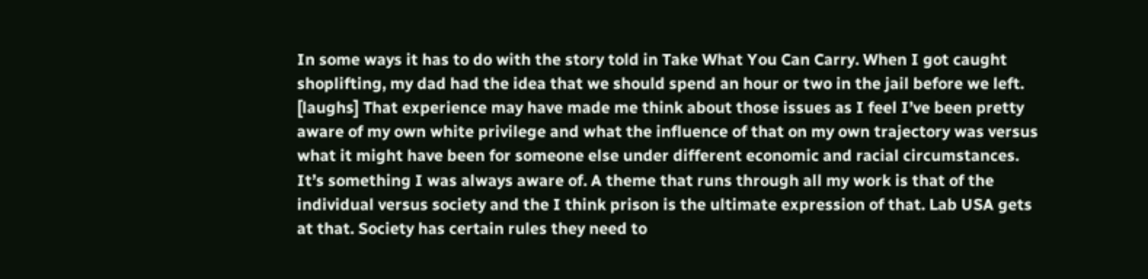In some ways it has to do with the story told in Take What You Can Carry. When I got caught shoplifting, my dad had the idea that we should spend an hour or two in the jail before we left. [laughs] That experience may have made me think about those issues as I feel I’ve been pretty aware of my own white privilege and what the influence of that on my own trajectory was versus what it might have been for someone else under different economic and racial circumstances. It’s something I was always aware of. A theme that runs through all my work is that of the individual versus society and the I think prison is the ultimate expression of that. Lab USA gets at that. Society has certain rules they need to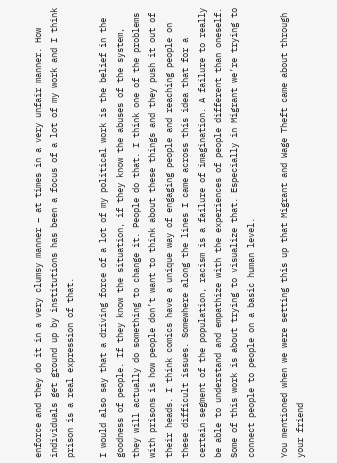enforce and they do it in a very clumsy manner – at times in a very unfair manner. How individuals get ground up by institutions has been a focus of a lot of my work and I think prison is a real expression of that.

I would also say that a driving force of a lot of my political work is the belief in the goodness of people. If they know the situation, if they know the abuses of the system, they will actually do something to change it. People do that. I think one of the problems with prisons is how people don’t want to think about these things and they push it out of their heads. I think comics have a unique way of engaging people and reaching people on these difficult issues. Somewhere along the lines I came across this idea that for a certain segment of the population, racism is a failure of imagination. A failure to really be able to understand and empathize with the experiences of people different than oneself. Some of this work is about trying to visualize that. Especially in Migrant we’re trying to connect people to people on a basic human level.

You mentioned when we were setting this up that Migrant and Wage Theft came about through your friend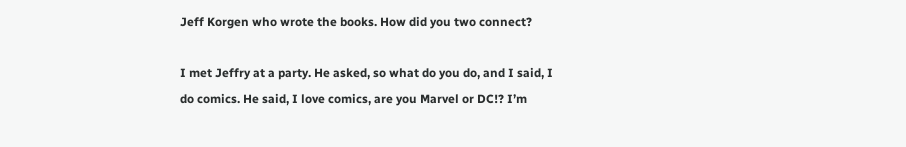Jeff Korgen who wrote the books. How did you two connect?

I met Jeffry at a party. He asked, so what do you do, and I said, I do comics. He said, I love comics, are you Marvel or DC!? I’m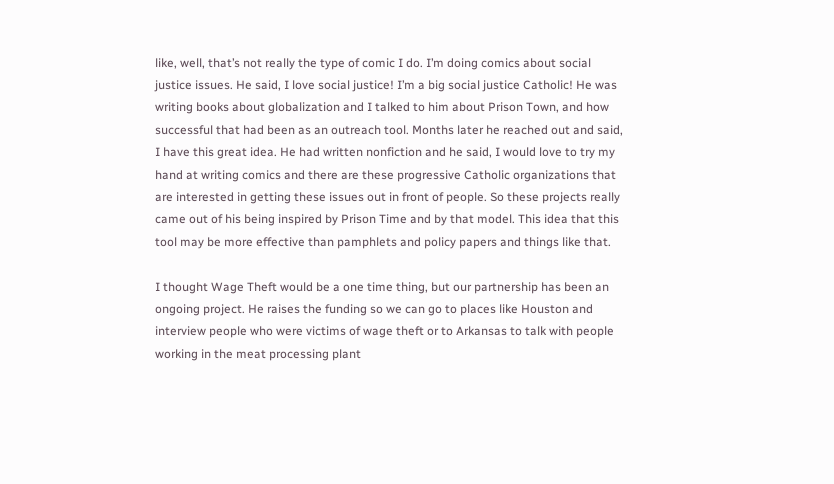like, well, that’s not really the type of comic I do. I’m doing comics about social justice issues. He said, I love social justice! I’m a big social justice Catholic! He was writing books about globalization and I talked to him about Prison Town, and how successful that had been as an outreach tool. Months later he reached out and said, I have this great idea. He had written nonfiction and he said, I would love to try my hand at writing comics and there are these progressive Catholic organizations that are interested in getting these issues out in front of people. So these projects really came out of his being inspired by Prison Time and by that model. This idea that this tool may be more effective than pamphlets and policy papers and things like that.

I thought Wage Theft would be a one time thing, but our partnership has been an ongoing project. He raises the funding so we can go to places like Houston and interview people who were victims of wage theft or to Arkansas to talk with people working in the meat processing plant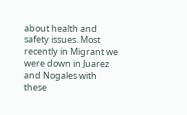about health and safety issues. Most recently in Migrant we were down in Juarez and Nogales with these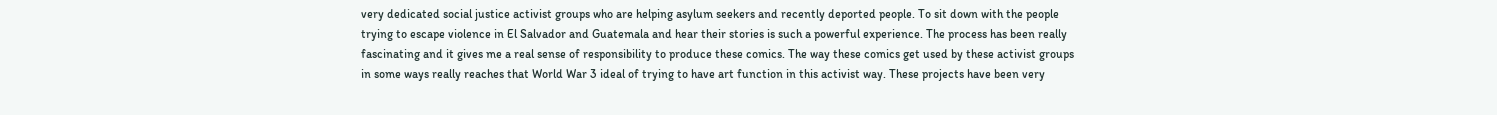very dedicated social justice activist groups who are helping asylum seekers and recently deported people. To sit down with the people trying to escape violence in El Salvador and Guatemala and hear their stories is such a powerful experience. The process has been really fascinating and it gives me a real sense of responsibility to produce these comics. The way these comics get used by these activist groups in some ways really reaches that World War 3 ideal of trying to have art function in this activist way. These projects have been very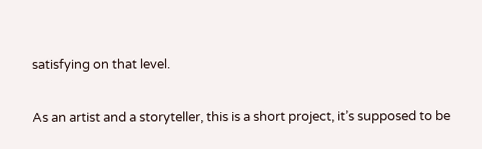satisfying on that level.

As an artist and a storyteller, this is a short project, it’s supposed to be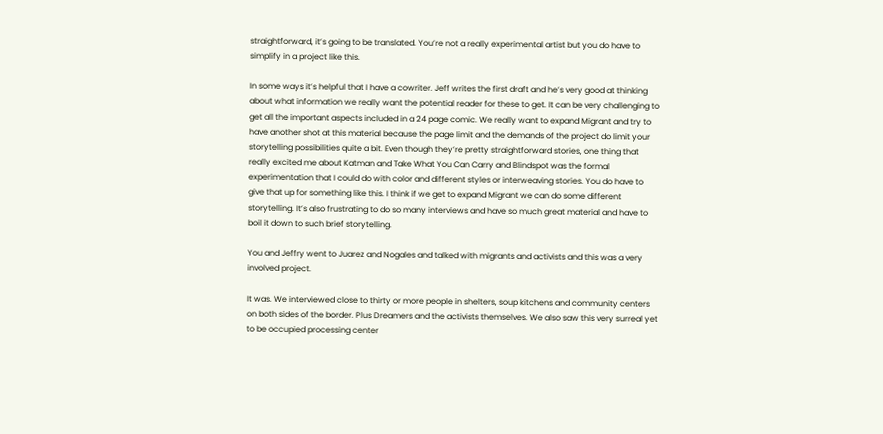straightforward, it’s going to be translated. You’re not a really experimental artist but you do have to simplify in a project like this.

In some ways it’s helpful that I have a cowriter. Jeff writes the first draft and he’s very good at thinking about what information we really want the potential reader for these to get. It can be very challenging to get all the important aspects included in a 24 page comic. We really want to expand Migrant and try to have another shot at this material because the page limit and the demands of the project do limit your storytelling possibilities quite a bit. Even though they’re pretty straightforward stories, one thing that really excited me about Katman and Take What You Can Carry and Blindspot was the formal experimentation that I could do with color and different styles or interweaving stories. You do have to give that up for something like this. I think if we get to expand Migrant we can do some different storytelling. It’s also frustrating to do so many interviews and have so much great material and have to boil it down to such brief storytelling.

You and Jeffry went to Juarez and Nogales and talked with migrants and activists and this was a very involved project.

It was. We interviewed close to thirty or more people in shelters, soup kitchens and community centers on both sides of the border. Plus Dreamers and the activists themselves. We also saw this very surreal yet to be occupied processing center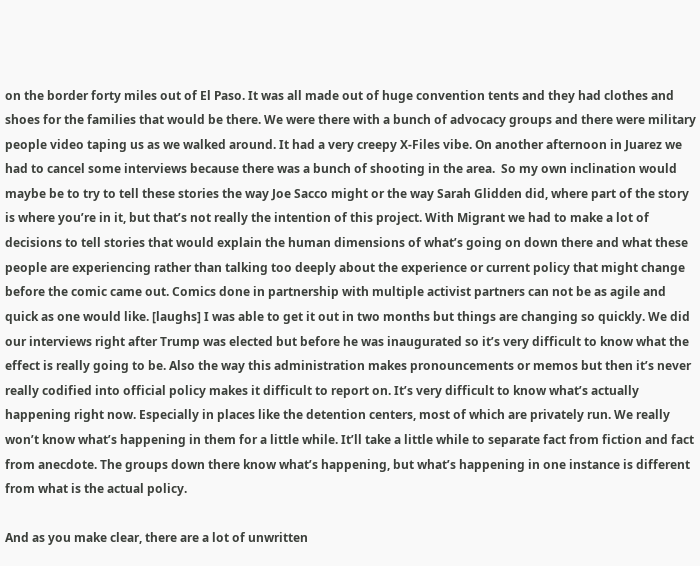on the border forty miles out of El Paso. It was all made out of huge convention tents and they had clothes and shoes for the families that would be there. We were there with a bunch of advocacy groups and there were military people video taping us as we walked around. It had a very creepy X-Files vibe. On another afternoon in Juarez we had to cancel some interviews because there was a bunch of shooting in the area.  So my own inclination would maybe be to try to tell these stories the way Joe Sacco might or the way Sarah Glidden did, where part of the story is where you’re in it, but that’s not really the intention of this project. With Migrant we had to make a lot of decisions to tell stories that would explain the human dimensions of what’s going on down there and what these people are experiencing rather than talking too deeply about the experience or current policy that might change before the comic came out. Comics done in partnership with multiple activist partners can not be as agile and quick as one would like. [laughs] I was able to get it out in two months but things are changing so quickly. We did our interviews right after Trump was elected but before he was inaugurated so it’s very difficult to know what the effect is really going to be. Also the way this administration makes pronouncements or memos but then it’s never really codified into official policy makes it difficult to report on. It’s very difficult to know what’s actually happening right now. Especially in places like the detention centers, most of which are privately run. We really won’t know what’s happening in them for a little while. It’ll take a little while to separate fact from fiction and fact from anecdote. The groups down there know what’s happening, but what’s happening in one instance is different from what is the actual policy.

And as you make clear, there are a lot of unwritten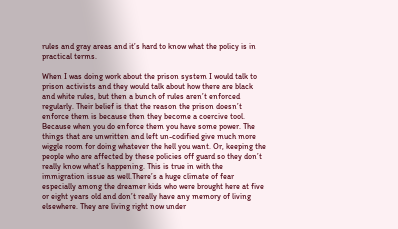rules and gray areas and it’s hard to know what the policy is in practical terms.

When I was doing work about the prison system I would talk to prison activists and they would talk about how there are black and white rules, but then a bunch of rules aren’t enforced regularly. Their belief is that the reason the prison doesn’t enforce them is because then they become a coercive tool. Because when you do enforce them you have some power. The things that are unwritten and left un-codified give much more wiggle room for doing whatever the hell you want. Or, keeping the people who are affected by these policies off guard so they don’t really know what’s happening. This is true in with the immigration issue as well.There’s a huge climate of fear especially among the dreamer kids who were brought here at five or eight years old and don’t really have any memory of living elsewhere. They are living right now under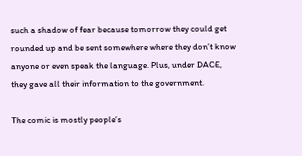such a shadow of fear because tomorrow they could get rounded up and be sent somewhere where they don’t know anyone or even speak the language. Plus, under DACE, they gave all their information to the government.

The comic is mostly people’s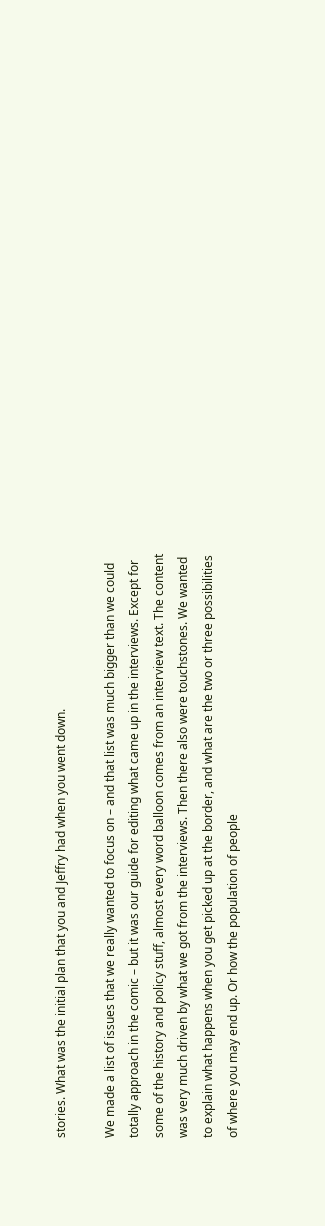stories. What was the initial plan that you and Jeffry had when you went down.

We made a list of issues that we really wanted to focus on – and that list was much bigger than we could totally approach in the comic – but it was our guide for editing what came up in the interviews. Except for some of the history and policy stuff, almost every word balloon comes from an interview text. The content was very much driven by what we got from the interviews. Then there also were touchstones. We wanted to explain what happens when you get picked up at the border, and what are the two or three possibilities of where you may end up. Or how the population of people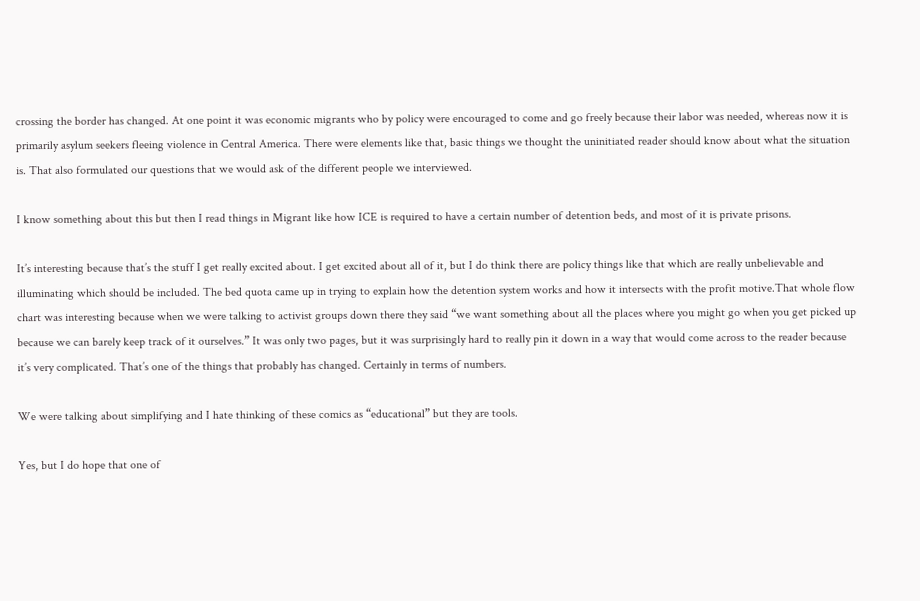crossing the border has changed. At one point it was economic migrants who by policy were encouraged to come and go freely because their labor was needed, whereas now it is primarily asylum seekers fleeing violence in Central America. There were elements like that, basic things we thought the uninitiated reader should know about what the situation is. That also formulated our questions that we would ask of the different people we interviewed.

I know something about this but then I read things in Migrant like how ICE is required to have a certain number of detention beds, and most of it is private prisons.

It’s interesting because that’s the stuff I get really excited about. I get excited about all of it, but I do think there are policy things like that which are really unbelievable and illuminating which should be included. The bed quota came up in trying to explain how the detention system works and how it intersects with the profit motive.That whole flow chart was interesting because when we were talking to activist groups down there they said “we want something about all the places where you might go when you get picked up because we can barely keep track of it ourselves.” It was only two pages, but it was surprisingly hard to really pin it down in a way that would come across to the reader because it’s very complicated. That’s one of the things that probably has changed. Certainly in terms of numbers.

We were talking about simplifying and I hate thinking of these comics as “educational” but they are tools.

Yes, but I do hope that one of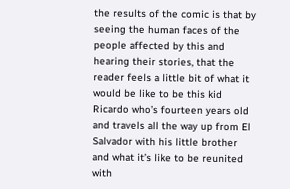the results of the comic is that by seeing the human faces of the people affected by this and hearing their stories, that the reader feels a little bit of what it would be like to be this kid Ricardo who’s fourteen years old and travels all the way up from El Salvador with his little brother and what it’s like to be reunited with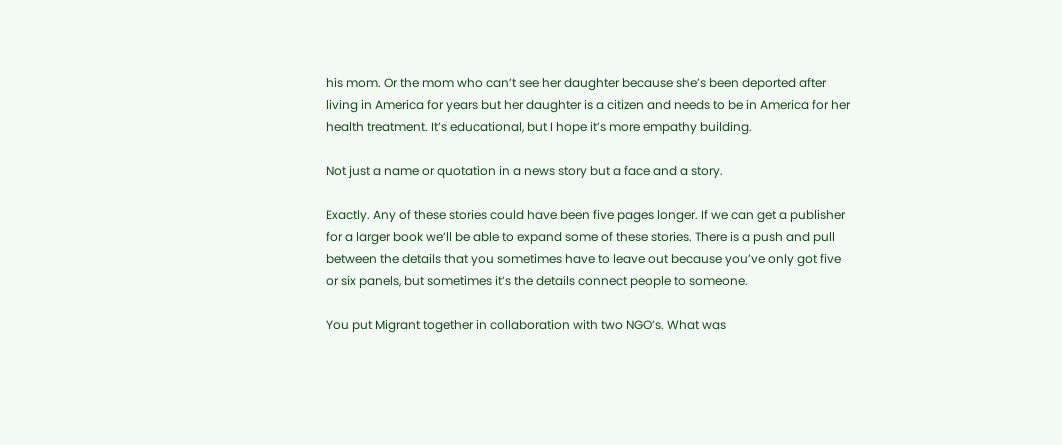his mom. Or the mom who can’t see her daughter because she’s been deported after living in America for years but her daughter is a citizen and needs to be in America for her health treatment. It’s educational, but I hope it’s more empathy building.

Not just a name or quotation in a news story but a face and a story.

Exactly. Any of these stories could have been five pages longer. If we can get a publisher for a larger book we’ll be able to expand some of these stories. There is a push and pull between the details that you sometimes have to leave out because you’ve only got five or six panels, but sometimes it’s the details connect people to someone.

You put Migrant together in collaboration with two NGO’s. What was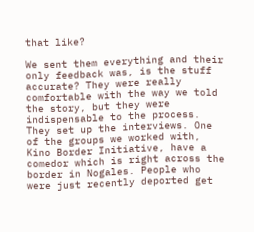that like?

We sent them everything and their only feedback was, is the stuff accurate? They were really comfortable with the way we told the story, but they were indispensable to the process. They set up the interviews. One of the groups we worked with, Kino Border Initiative, have a comedor which is right across the border in Nogales. People who were just recently deported get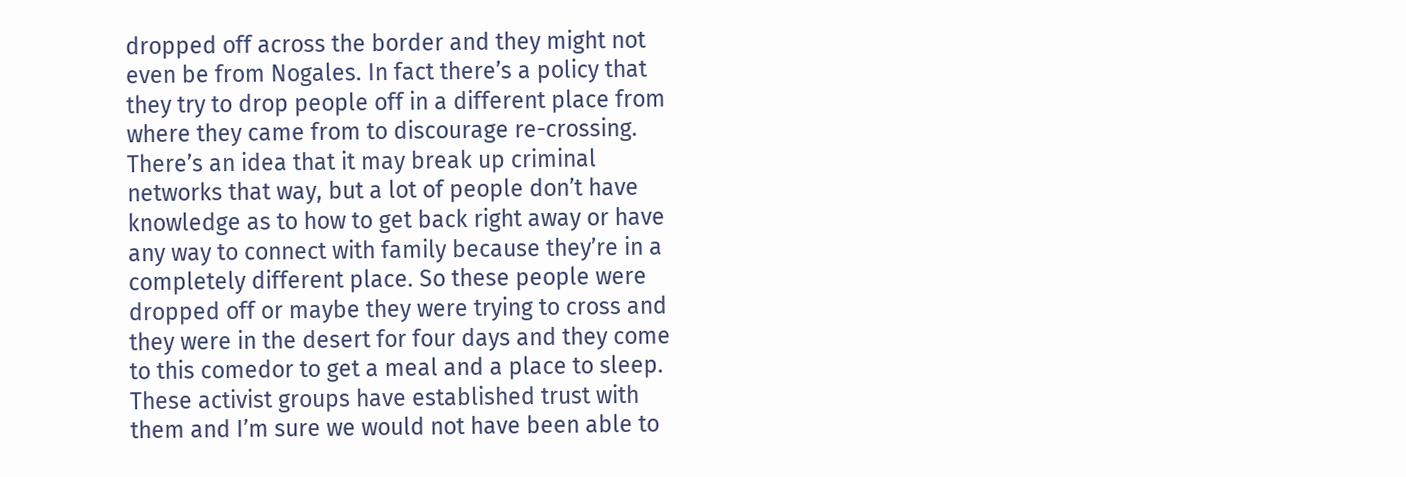dropped off across the border and they might not even be from Nogales. In fact there’s a policy that they try to drop people off in a different place from where they came from to discourage re-crossing. There’s an idea that it may break up criminal networks that way, but a lot of people don’t have knowledge as to how to get back right away or have any way to connect with family because they’re in a completely different place. So these people were dropped off or maybe they were trying to cross and they were in the desert for four days and they come to this comedor to get a meal and a place to sleep. These activist groups have established trust with them and I’m sure we would not have been able to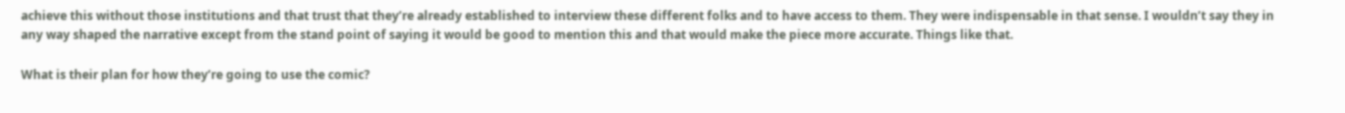achieve this without those institutions and that trust that they’re already established to interview these different folks and to have access to them. They were indispensable in that sense. I wouldn’t say they in any way shaped the narrative except from the stand point of saying it would be good to mention this and that would make the piece more accurate. Things like that.

What is their plan for how they’re going to use the comic?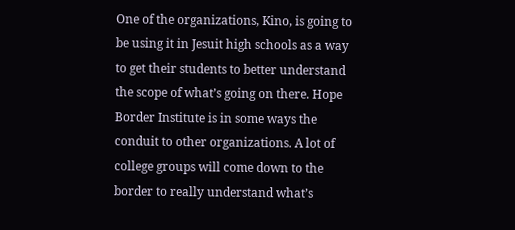One of the organizations, Kino, is going to be using it in Jesuit high schools as a way to get their students to better understand the scope of what’s going on there. Hope Border Institute is in some ways the conduit to other organizations. A lot of college groups will come down to the border to really understand what’s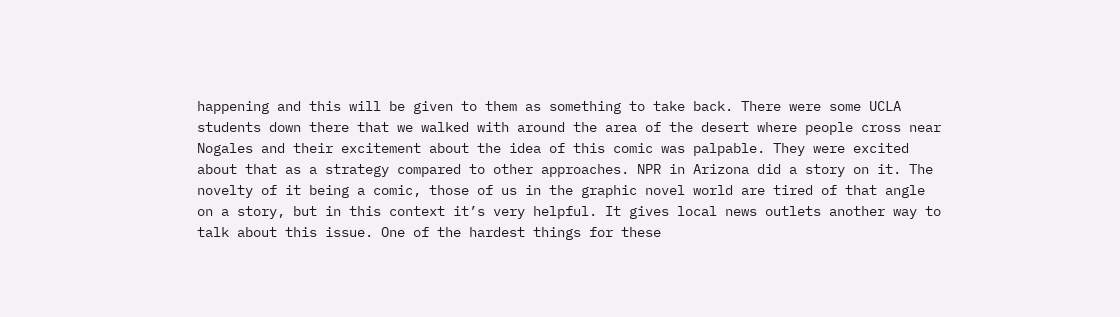happening and this will be given to them as something to take back. There were some UCLA students down there that we walked with around the area of the desert where people cross near Nogales and their excitement about the idea of this comic was palpable. They were excited about that as a strategy compared to other approaches. NPR in Arizona did a story on it. The novelty of it being a comic, those of us in the graphic novel world are tired of that angle on a story, but in this context it’s very helpful. It gives local news outlets another way to talk about this issue. One of the hardest things for these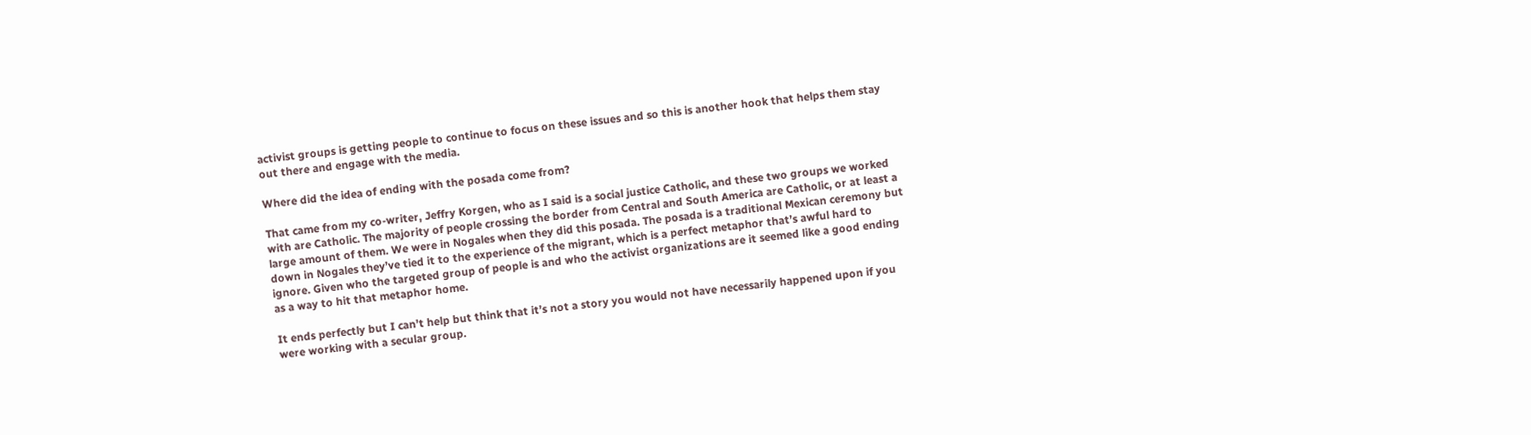activist groups is getting people to continue to focus on these issues and so this is another hook that helps them stay out there and engage with the media.

Where did the idea of ending with the posada come from?

That came from my co-writer, Jeffry Korgen, who as I said is a social justice Catholic, and these two groups we worked with are Catholic. The majority of people crossing the border from Central and South America are Catholic, or at least a large amount of them. We were in Nogales when they did this posada. The posada is a traditional Mexican ceremony but down in Nogales they’ve tied it to the experience of the migrant, which is a perfect metaphor that’s awful hard to ignore. Given who the targeted group of people is and who the activist organizations are it seemed like a good ending as a way to hit that metaphor home.

It ends perfectly but I can’t help but think that it’s not a story you would not have necessarily happened upon if you were working with a secular group.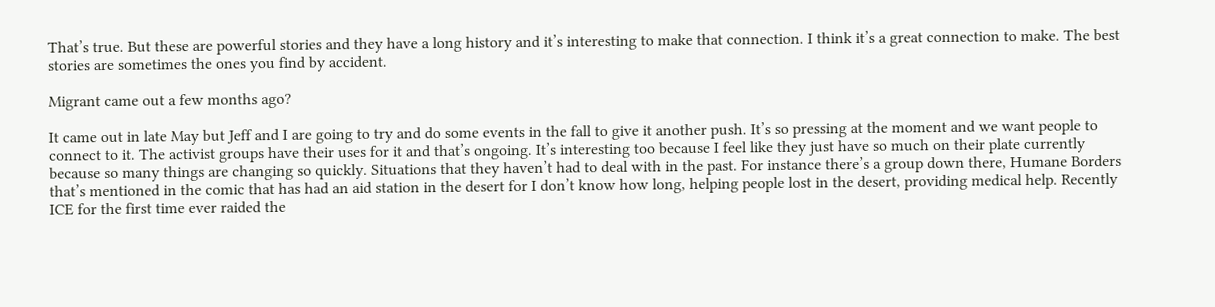That’s true. But these are powerful stories and they have a long history and it’s interesting to make that connection. I think it’s a great connection to make. The best stories are sometimes the ones you find by accident.

Migrant came out a few months ago?

It came out in late May but Jeff and I are going to try and do some events in the fall to give it another push. It’s so pressing at the moment and we want people to connect to it. The activist groups have their uses for it and that’s ongoing. It’s interesting too because I feel like they just have so much on their plate currently because so many things are changing so quickly. Situations that they haven’t had to deal with in the past. For instance there’s a group down there, Humane Borders that’s mentioned in the comic that has had an aid station in the desert for I don’t know how long, helping people lost in the desert, providing medical help. Recently ICE for the first time ever raided the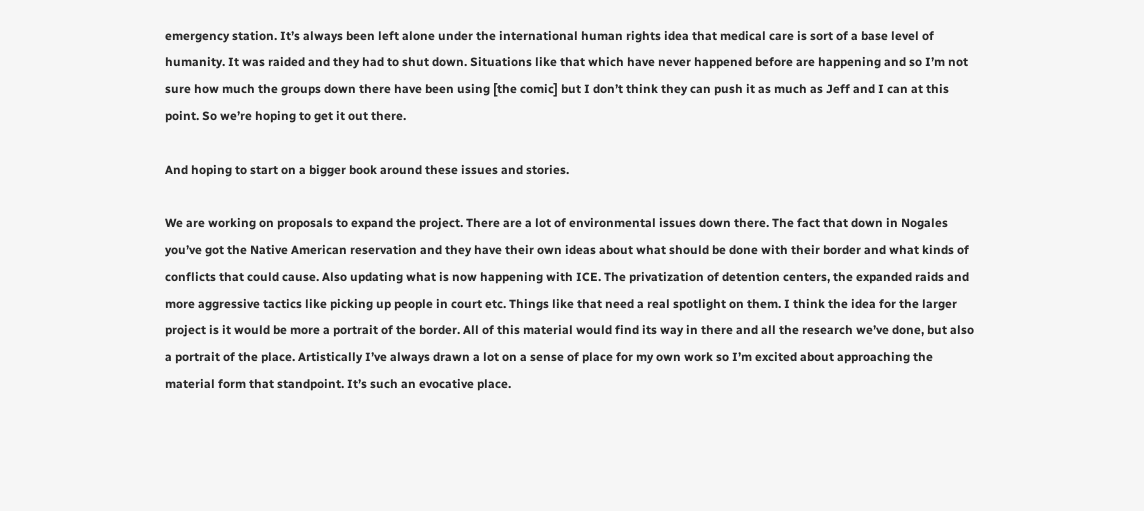emergency station. It’s always been left alone under the international human rights idea that medical care is sort of a base level of humanity. It was raided and they had to shut down. Situations like that which have never happened before are happening and so I’m not sure how much the groups down there have been using [the comic] but I don’t think they can push it as much as Jeff and I can at this point. So we’re hoping to get it out there.

And hoping to start on a bigger book around these issues and stories.

We are working on proposals to expand the project. There are a lot of environmental issues down there. The fact that down in Nogales you’ve got the Native American reservation and they have their own ideas about what should be done with their border and what kinds of conflicts that could cause. Also updating what is now happening with ICE. The privatization of detention centers, the expanded raids and more aggressive tactics like picking up people in court etc. Things like that need a real spotlight on them. I think the idea for the larger project is it would be more a portrait of the border. All of this material would find its way in there and all the research we’ve done, but also a portrait of the place. Artistically I’ve always drawn a lot on a sense of place for my own work so I’m excited about approaching the material form that standpoint. It’s such an evocative place.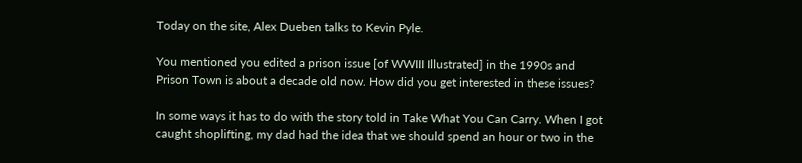Today on the site, Alex Dueben talks to Kevin Pyle.

You mentioned you edited a prison issue [of WWIII Illustrated] in the 1990s and Prison Town is about a decade old now. How did you get interested in these issues?

In some ways it has to do with the story told in Take What You Can Carry. When I got caught shoplifting, my dad had the idea that we should spend an hour or two in the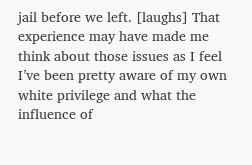jail before we left. [laughs] That experience may have made me think about those issues as I feel I’ve been pretty aware of my own white privilege and what the influence of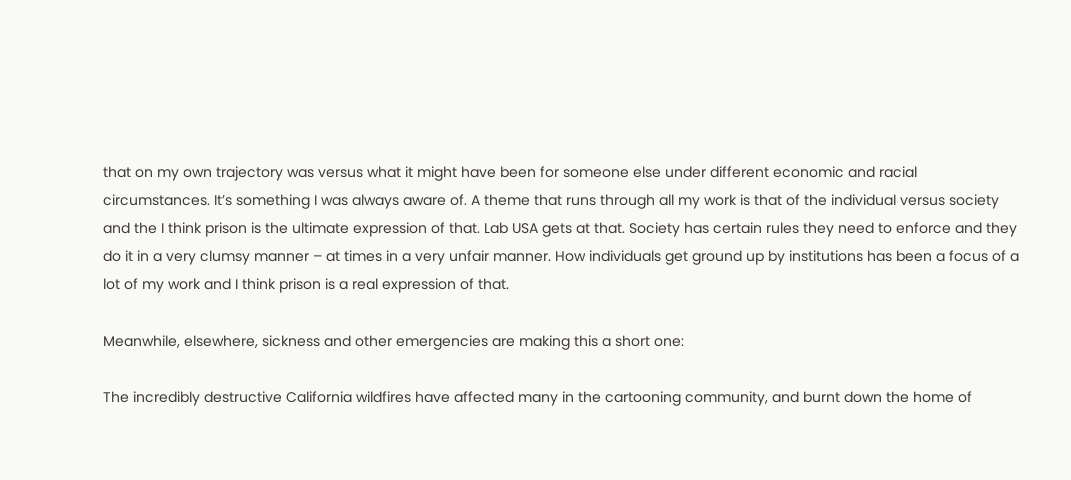that on my own trajectory was versus what it might have been for someone else under different economic and racial circumstances. It’s something I was always aware of. A theme that runs through all my work is that of the individual versus society and the I think prison is the ultimate expression of that. Lab USA gets at that. Society has certain rules they need to enforce and they do it in a very clumsy manner – at times in a very unfair manner. How individuals get ground up by institutions has been a focus of a lot of my work and I think prison is a real expression of that.

Meanwhile, elsewhere, sickness and other emergencies are making this a short one:

The incredibly destructive California wildfires have affected many in the cartooning community, and burnt down the home of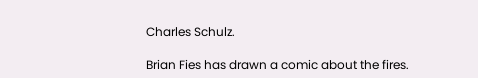Charles Schulz.

Brian Fies has drawn a comic about the fires.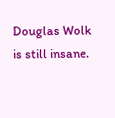Douglas Wolk is still insane.